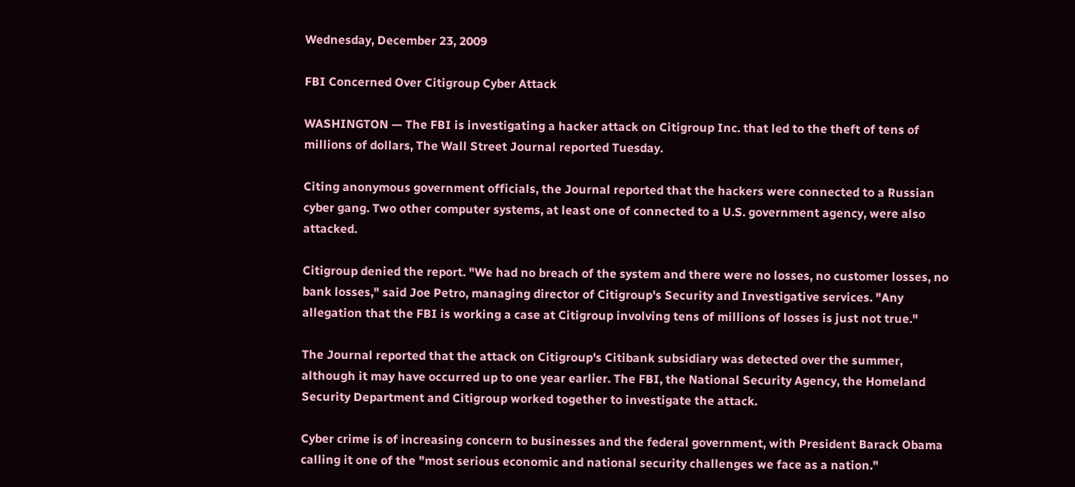Wednesday, December 23, 2009

FBI Concerned Over Citigroup Cyber Attack

WASHINGTON — The FBI is investigating a hacker attack on Citigroup Inc. that led to the theft of tens of millions of dollars, The Wall Street Journal reported Tuesday.

Citing anonymous government officials, the Journal reported that the hackers were connected to a Russian cyber gang. Two other computer systems, at least one of connected to a U.S. government agency, were also attacked.

Citigroup denied the report. "We had no breach of the system and there were no losses, no customer losses, no bank losses," said Joe Petro, managing director of Citigroup's Security and Investigative services. "Any allegation that the FBI is working a case at Citigroup involving tens of millions of losses is just not true."

The Journal reported that the attack on Citigroup's Citibank subsidiary was detected over the summer, although it may have occurred up to one year earlier. The FBI, the National Security Agency, the Homeland Security Department and Citigroup worked together to investigate the attack.

Cyber crime is of increasing concern to businesses and the federal government, with President Barack Obama calling it one of the "most serious economic and national security challenges we face as a nation."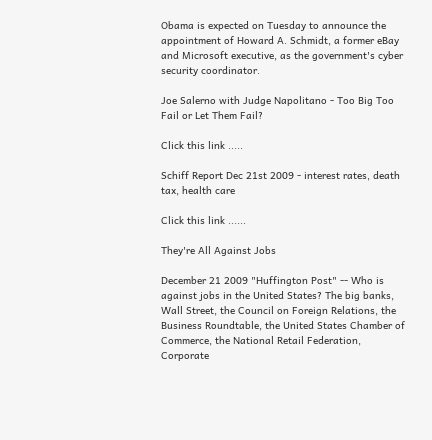Obama is expected on Tuesday to announce the appointment of Howard A. Schmidt, a former eBay and Microsoft executive, as the government's cyber security coordinator.

Joe Salerno with Judge Napolitano - Too Big Too Fail or Let Them Fail?

Click this link .....

Schiff Report Dec 21st 2009 - interest rates, death tax, health care

Click this link ......

They're All Against Jobs

December 21 2009 "Huffington Post" -- Who is against jobs in the United States? The big banks, Wall Street, the Council on Foreign Relations, the Business Roundtable, the United States Chamber of Commerce, the National Retail Federation, Corporate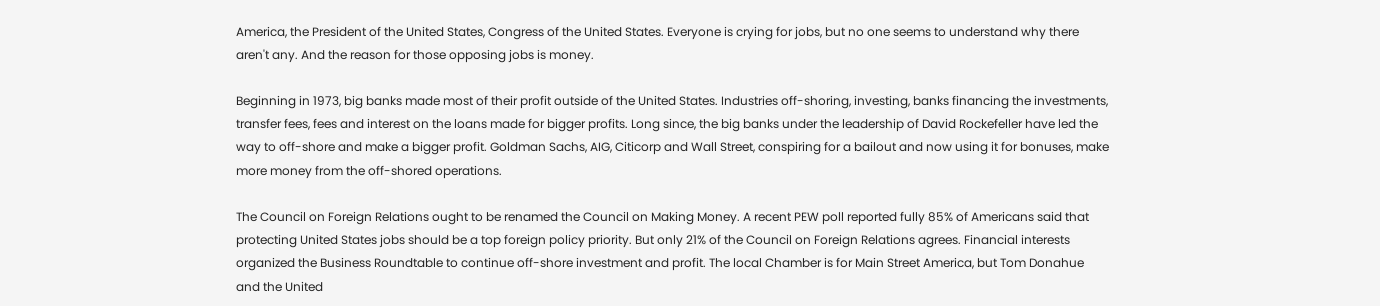America, the President of the United States, Congress of the United States. Everyone is crying for jobs, but no one seems to understand why there aren't any. And the reason for those opposing jobs is money.

Beginning in 1973, big banks made most of their profit outside of the United States. Industries off-shoring, investing, banks financing the investments, transfer fees, fees and interest on the loans made for bigger profits. Long since, the big banks under the leadership of David Rockefeller have led the way to off-shore and make a bigger profit. Goldman Sachs, AIG, Citicorp and Wall Street, conspiring for a bailout and now using it for bonuses, make more money from the off-shored operations.

The Council on Foreign Relations ought to be renamed the Council on Making Money. A recent PEW poll reported fully 85% of Americans said that protecting United States jobs should be a top foreign policy priority. But only 21% of the Council on Foreign Relations agrees. Financial interests organized the Business Roundtable to continue off-shore investment and profit. The local Chamber is for Main Street America, but Tom Donahue and the United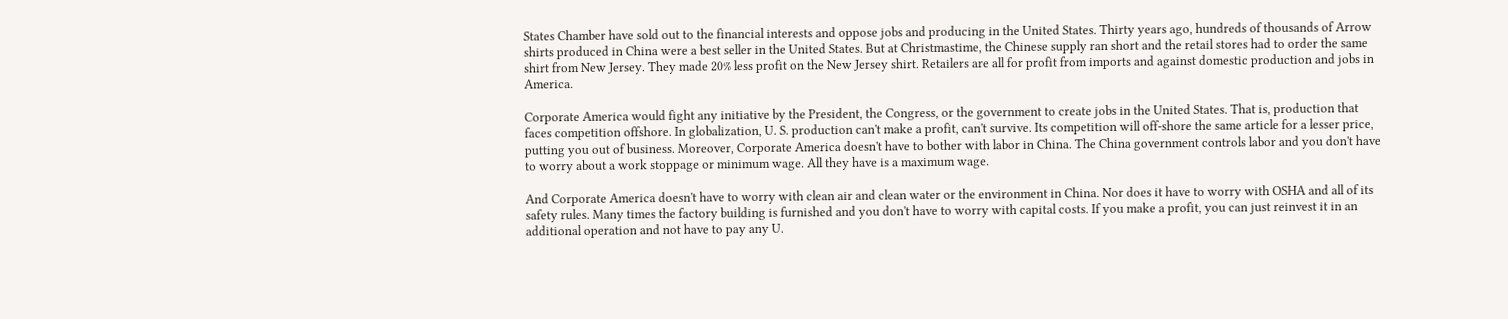States Chamber have sold out to the financial interests and oppose jobs and producing in the United States. Thirty years ago, hundreds of thousands of Arrow shirts produced in China were a best seller in the United States. But at Christmastime, the Chinese supply ran short and the retail stores had to order the same shirt from New Jersey. They made 20% less profit on the New Jersey shirt. Retailers are all for profit from imports and against domestic production and jobs in America.

Corporate America would fight any initiative by the President, the Congress, or the government to create jobs in the United States. That is, production that faces competition offshore. In globalization, U. S. production can't make a profit, can't survive. Its competition will off-shore the same article for a lesser price, putting you out of business. Moreover, Corporate America doesn't have to bother with labor in China. The China government controls labor and you don't have to worry about a work stoppage or minimum wage. All they have is a maximum wage.

And Corporate America doesn't have to worry with clean air and clean water or the environment in China. Nor does it have to worry with OSHA and all of its safety rules. Many times the factory building is furnished and you don't have to worry with capital costs. If you make a profit, you can just reinvest it in an additional operation and not have to pay any U.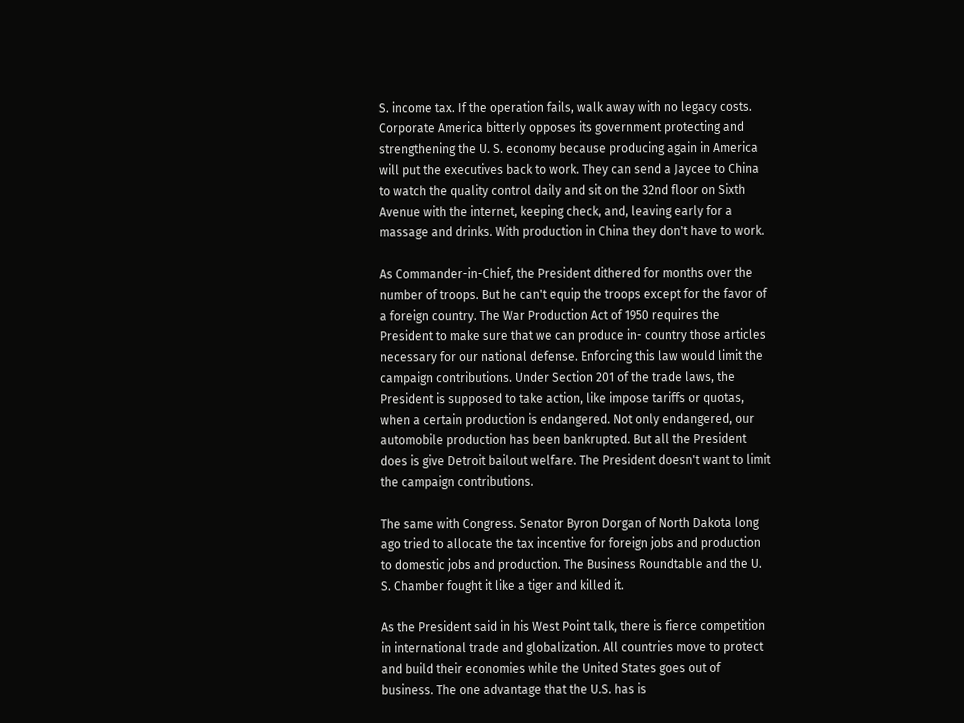S. income tax. If the operation fails, walk away with no legacy costs. Corporate America bitterly opposes its government protecting and strengthening the U. S. economy because producing again in America will put the executives back to work. They can send a Jaycee to China to watch the quality control daily and sit on the 32nd floor on Sixth Avenue with the internet, keeping check, and, leaving early for a massage and drinks. With production in China they don't have to work.

As Commander-in-Chief, the President dithered for months over the number of troops. But he can't equip the troops except for the favor of a foreign country. The War Production Act of 1950 requires the President to make sure that we can produce in- country those articles necessary for our national defense. Enforcing this law would limit the campaign contributions. Under Section 201 of the trade laws, the President is supposed to take action, like impose tariffs or quotas, when a certain production is endangered. Not only endangered, our automobile production has been bankrupted. But all the President does is give Detroit bailout welfare. The President doesn't want to limit the campaign contributions.

The same with Congress. Senator Byron Dorgan of North Dakota long ago tried to allocate the tax incentive for foreign jobs and production to domestic jobs and production. The Business Roundtable and the U. S. Chamber fought it like a tiger and killed it.

As the President said in his West Point talk, there is fierce competition in international trade and globalization. All countries move to protect and build their economies while the United States goes out of business. The one advantage that the U.S. has is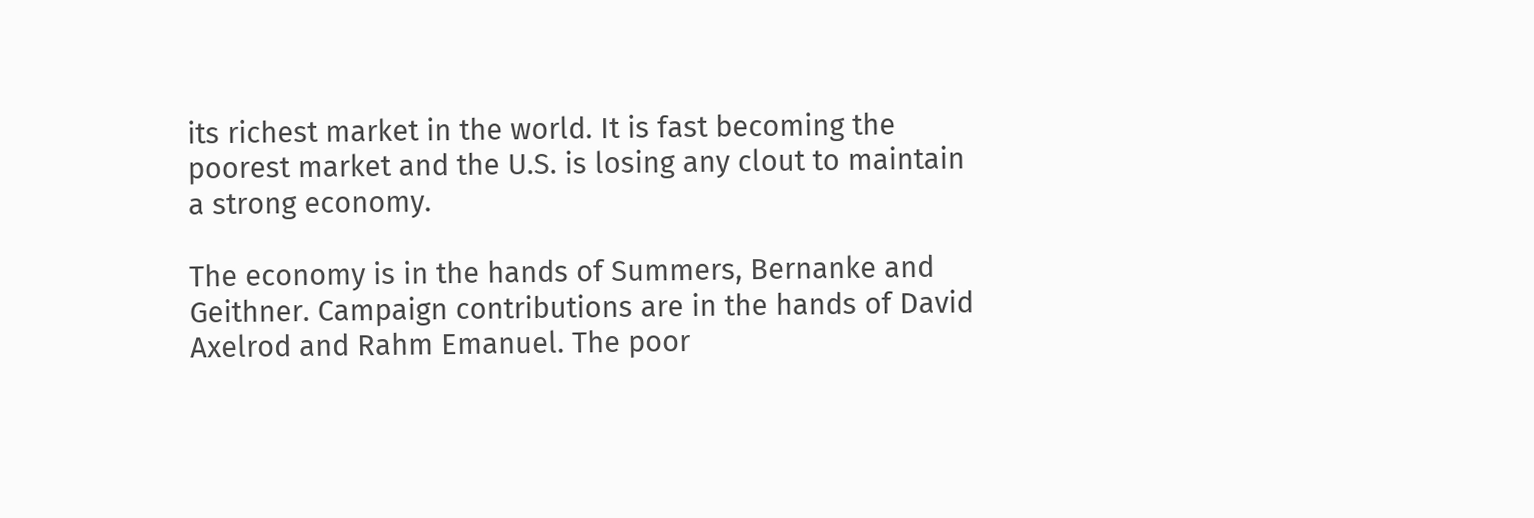its richest market in the world. It is fast becoming the poorest market and the U.S. is losing any clout to maintain a strong economy.

The economy is in the hands of Summers, Bernanke and Geithner. Campaign contributions are in the hands of David Axelrod and Rahm Emanuel. The poor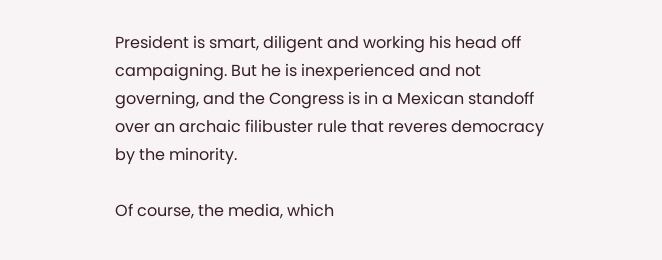President is smart, diligent and working his head off campaigning. But he is inexperienced and not governing, and the Congress is in a Mexican standoff over an archaic filibuster rule that reveres democracy by the minority.

Of course, the media, which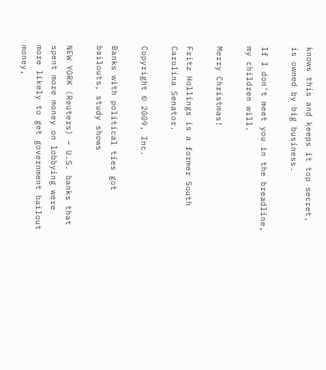knows this and keeps it top secret, is owned by big business.

If I don't meet you in the breadline, my children will.

Merry Christmas!

Fritz Hollings is a former South Carolina Senator.

Copyright © 2009, Inc.

Banks with political ties got bailouts, study shows

NEW YORK (Reuters) – U.S. banks that spent more money on lobbying were more likely to get government bailout money,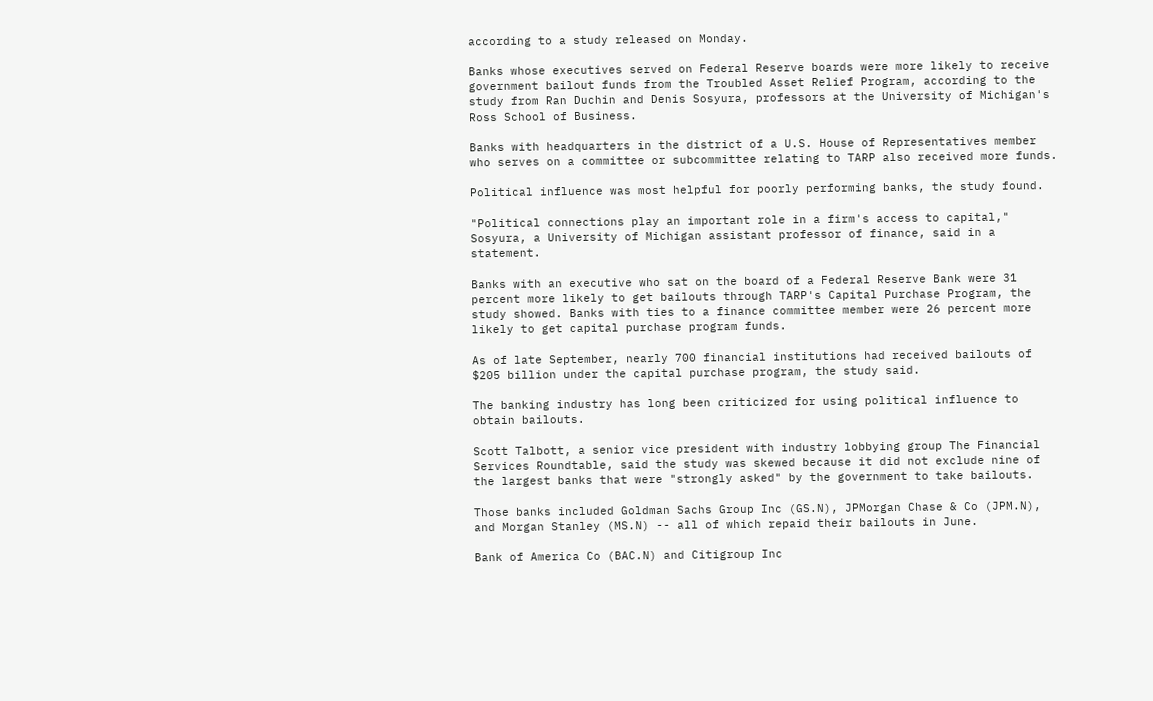according to a study released on Monday.

Banks whose executives served on Federal Reserve boards were more likely to receive government bailout funds from the Troubled Asset Relief Program, according to the study from Ran Duchin and Denis Sosyura, professors at the University of Michigan's Ross School of Business.

Banks with headquarters in the district of a U.S. House of Representatives member who serves on a committee or subcommittee relating to TARP also received more funds.

Political influence was most helpful for poorly performing banks, the study found.

"Political connections play an important role in a firm's access to capital," Sosyura, a University of Michigan assistant professor of finance, said in a statement.

Banks with an executive who sat on the board of a Federal Reserve Bank were 31 percent more likely to get bailouts through TARP's Capital Purchase Program, the study showed. Banks with ties to a finance committee member were 26 percent more likely to get capital purchase program funds.

As of late September, nearly 700 financial institutions had received bailouts of $205 billion under the capital purchase program, the study said.

The banking industry has long been criticized for using political influence to obtain bailouts.

Scott Talbott, a senior vice president with industry lobbying group The Financial Services Roundtable, said the study was skewed because it did not exclude nine of the largest banks that were "strongly asked" by the government to take bailouts.

Those banks included Goldman Sachs Group Inc (GS.N), JPMorgan Chase & Co (JPM.N), and Morgan Stanley (MS.N) -- all of which repaid their bailouts in June.

Bank of America Co (BAC.N) and Citigroup Inc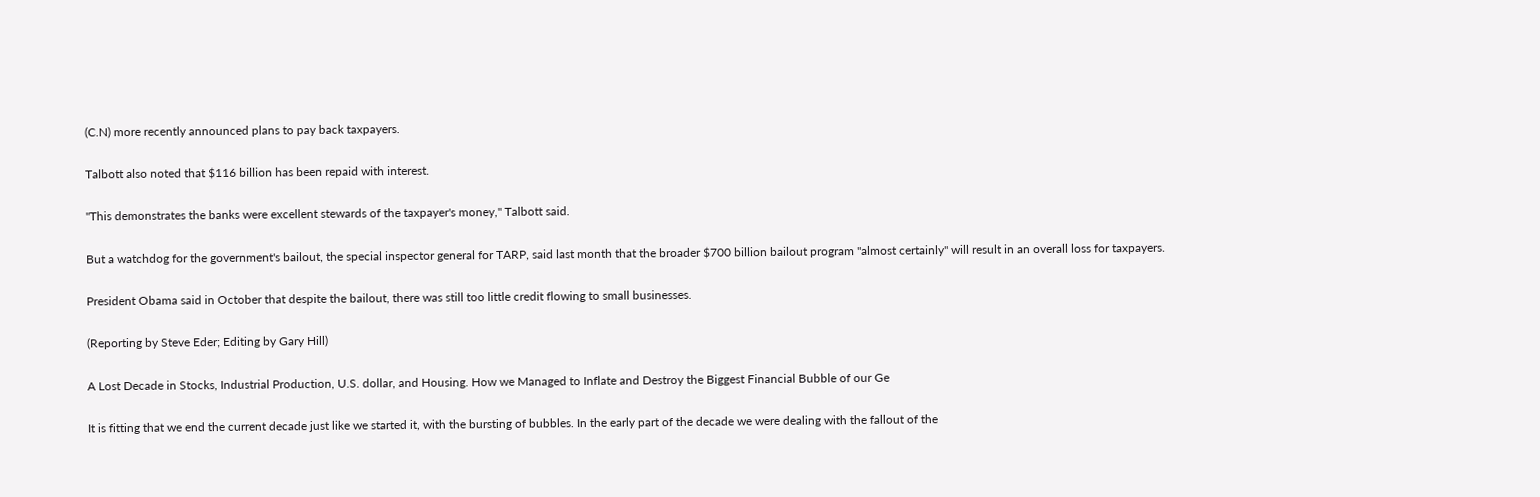(C.N) more recently announced plans to pay back taxpayers.

Talbott also noted that $116 billion has been repaid with interest.

"This demonstrates the banks were excellent stewards of the taxpayer's money," Talbott said.

But a watchdog for the government's bailout, the special inspector general for TARP, said last month that the broader $700 billion bailout program "almost certainly" will result in an overall loss for taxpayers.

President Obama said in October that despite the bailout, there was still too little credit flowing to small businesses.

(Reporting by Steve Eder; Editing by Gary Hill)

A Lost Decade in Stocks, Industrial Production, U.S. dollar, and Housing. How we Managed to Inflate and Destroy the Biggest Financial Bubble of our Ge

It is fitting that we end the current decade just like we started it, with the bursting of bubbles. In the early part of the decade we were dealing with the fallout of the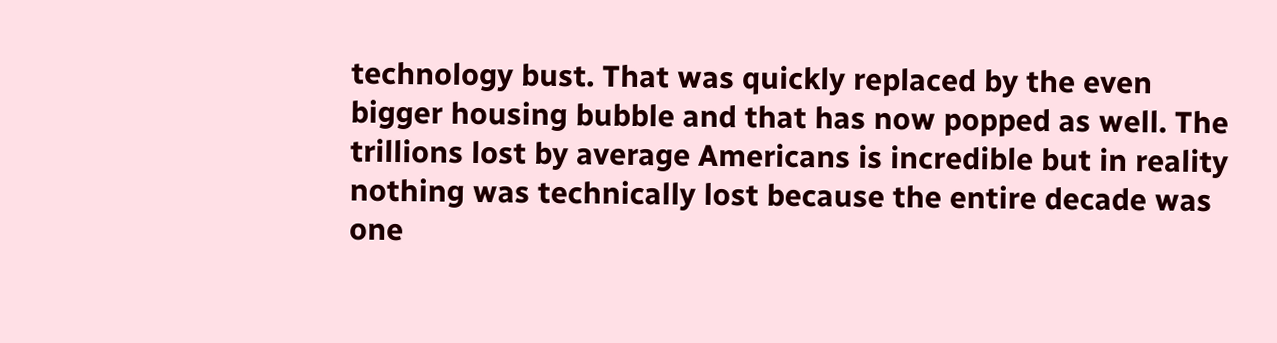technology bust. That was quickly replaced by the even bigger housing bubble and that has now popped as well. The trillions lost by average Americans is incredible but in reality nothing was technically lost because the entire decade was one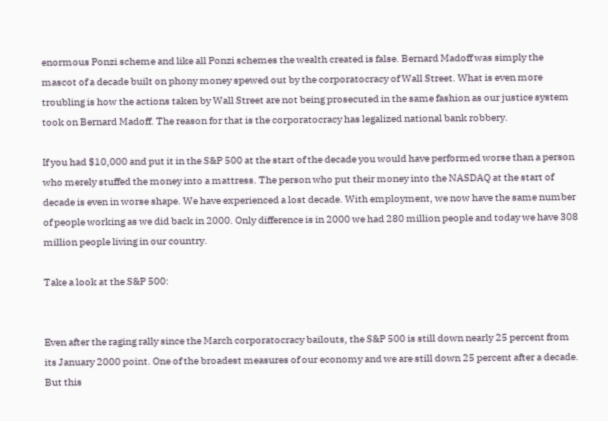enormous Ponzi scheme and like all Ponzi schemes the wealth created is false. Bernard Madoff was simply the mascot of a decade built on phony money spewed out by the corporatocracy of Wall Street. What is even more troubling is how the actions taken by Wall Street are not being prosecuted in the same fashion as our justice system took on Bernard Madoff. The reason for that is the corporatocracy has legalized national bank robbery.

If you had $10,000 and put it in the S&P 500 at the start of the decade you would have performed worse than a person who merely stuffed the money into a mattress. The person who put their money into the NASDAQ at the start of decade is even in worse shape. We have experienced a lost decade. With employment, we now have the same number of people working as we did back in 2000. Only difference is in 2000 we had 280 million people and today we have 308 million people living in our country.

Take a look at the S&P 500:


Even after the raging rally since the March corporatocracy bailouts, the S&P 500 is still down nearly 25 percent from its January 2000 point. One of the broadest measures of our economy and we are still down 25 percent after a decade. But this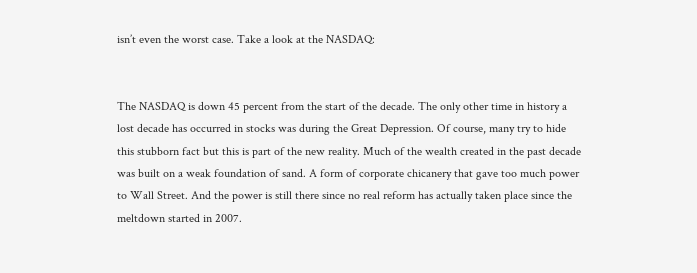isn’t even the worst case. Take a look at the NASDAQ:


The NASDAQ is down 45 percent from the start of the decade. The only other time in history a lost decade has occurred in stocks was during the Great Depression. Of course, many try to hide this stubborn fact but this is part of the new reality. Much of the wealth created in the past decade was built on a weak foundation of sand. A form of corporate chicanery that gave too much power to Wall Street. And the power is still there since no real reform has actually taken place since the meltdown started in 2007.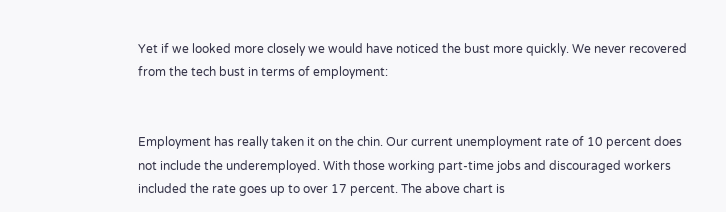Yet if we looked more closely we would have noticed the bust more quickly. We never recovered from the tech bust in terms of employment:


Employment has really taken it on the chin. Our current unemployment rate of 10 percent does not include the underemployed. With those working part-time jobs and discouraged workers included the rate goes up to over 17 percent. The above chart is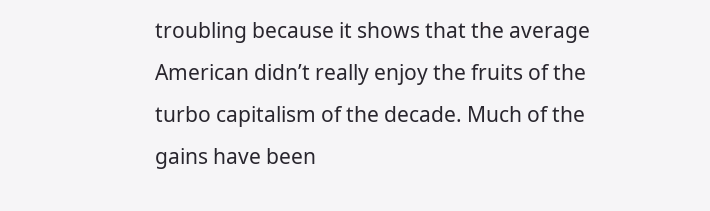troubling because it shows that the average American didn’t really enjoy the fruits of the turbo capitalism of the decade. Much of the gains have been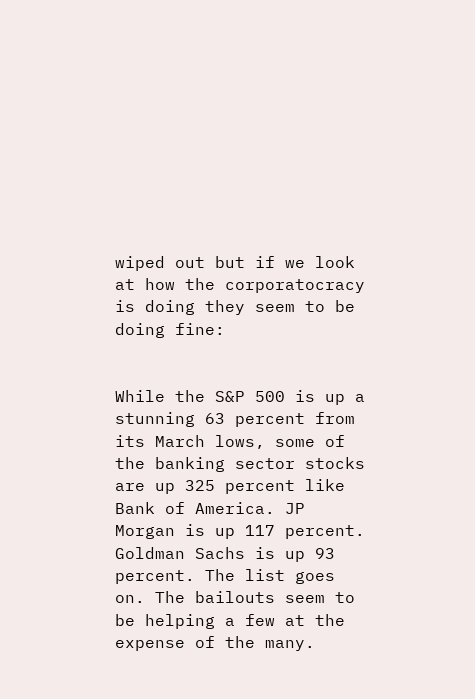wiped out but if we look at how the corporatocracy is doing they seem to be doing fine:


While the S&P 500 is up a stunning 63 percent from its March lows, some of the banking sector stocks are up 325 percent like Bank of America. JP Morgan is up 117 percent. Goldman Sachs is up 93 percent. The list goes on. The bailouts seem to be helping a few at the expense of the many.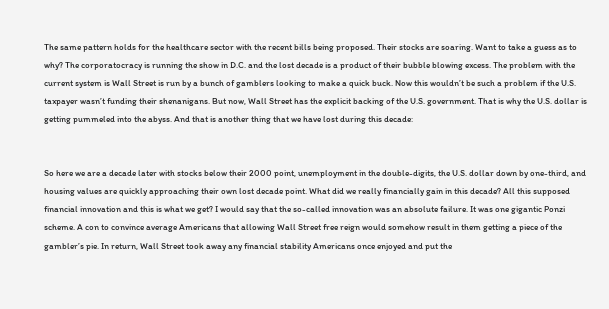The same pattern holds for the healthcare sector with the recent bills being proposed. Their stocks are soaring. Want to take a guess as to why? The corporatocracy is running the show in D.C. and the lost decade is a product of their bubble blowing excess. The problem with the current system is Wall Street is run by a bunch of gamblers looking to make a quick buck. Now this wouldn’t be such a problem if the U.S. taxpayer wasn’t funding their shenanigans. But now, Wall Street has the explicit backing of the U.S. government. That is why the U.S. dollar is getting pummeled into the abyss. And that is another thing that we have lost during this decade:


So here we are a decade later with stocks below their 2000 point, unemployment in the double-digits, the U.S. dollar down by one-third, and housing values are quickly approaching their own lost decade point. What did we really financially gain in this decade? All this supposed financial innovation and this is what we get? I would say that the so-called innovation was an absolute failure. It was one gigantic Ponzi scheme. A con to convince average Americans that allowing Wall Street free reign would somehow result in them getting a piece of the gambler’s pie. In return, Wall Street took away any financial stability Americans once enjoyed and put the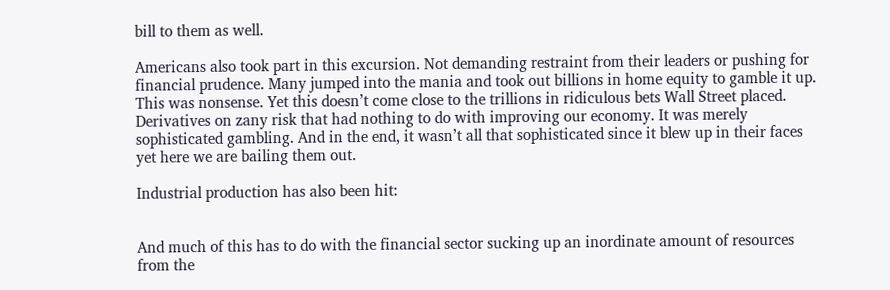bill to them as well.

Americans also took part in this excursion. Not demanding restraint from their leaders or pushing for financial prudence. Many jumped into the mania and took out billions in home equity to gamble it up. This was nonsense. Yet this doesn’t come close to the trillions in ridiculous bets Wall Street placed. Derivatives on zany risk that had nothing to do with improving our economy. It was merely sophisticated gambling. And in the end, it wasn’t all that sophisticated since it blew up in their faces yet here we are bailing them out.

Industrial production has also been hit:


And much of this has to do with the financial sector sucking up an inordinate amount of resources from the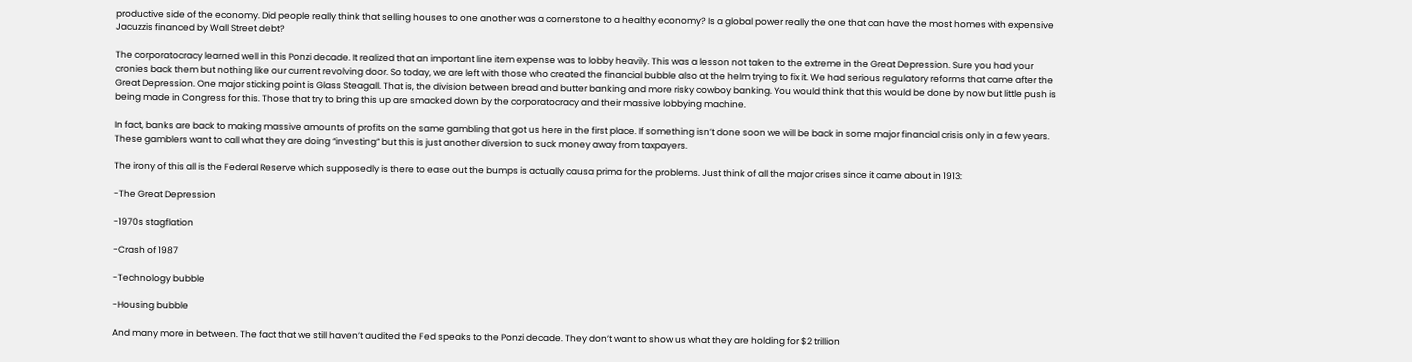productive side of the economy. Did people really think that selling houses to one another was a cornerstone to a healthy economy? Is a global power really the one that can have the most homes with expensive Jacuzzis financed by Wall Street debt?

The corporatocracy learned well in this Ponzi decade. It realized that an important line item expense was to lobby heavily. This was a lesson not taken to the extreme in the Great Depression. Sure you had your cronies back them but nothing like our current revolving door. So today, we are left with those who created the financial bubble also at the helm trying to fix it. We had serious regulatory reforms that came after the Great Depression. One major sticking point is Glass Steagall. That is, the division between bread and butter banking and more risky cowboy banking. You would think that this would be done by now but little push is being made in Congress for this. Those that try to bring this up are smacked down by the corporatocracy and their massive lobbying machine.

In fact, banks are back to making massive amounts of profits on the same gambling that got us here in the first place. If something isn’t done soon we will be back in some major financial crisis only in a few years. These gamblers want to call what they are doing “investing” but this is just another diversion to suck money away from taxpayers.

The irony of this all is the Federal Reserve which supposedly is there to ease out the bumps is actually causa prima for the problems. Just think of all the major crises since it came about in 1913:

-The Great Depression

-1970s stagflation

-Crash of 1987

-Technology bubble

-Housing bubble

And many more in between. The fact that we still haven’t audited the Fed speaks to the Ponzi decade. They don’t want to show us what they are holding for $2 trillion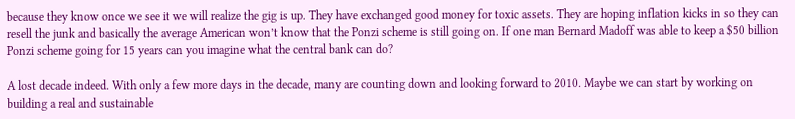because they know once we see it we will realize the gig is up. They have exchanged good money for toxic assets. They are hoping inflation kicks in so they can resell the junk and basically the average American won’t know that the Ponzi scheme is still going on. If one man Bernard Madoff was able to keep a $50 billion Ponzi scheme going for 15 years can you imagine what the central bank can do?

A lost decade indeed. With only a few more days in the decade, many are counting down and looking forward to 2010. Maybe we can start by working on building a real and sustainable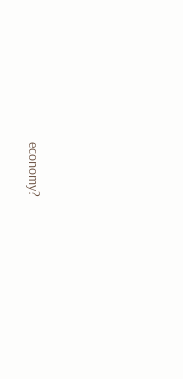economy?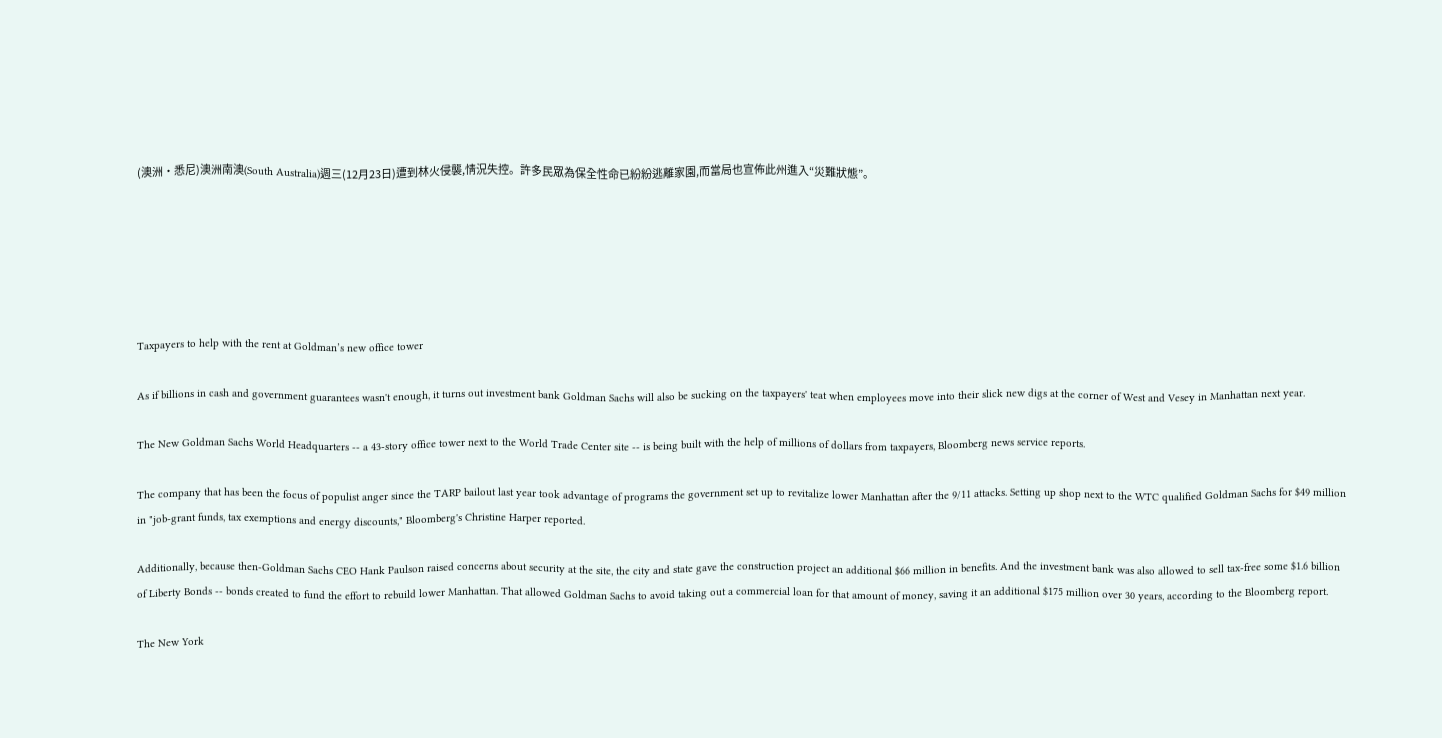(澳洲‧悉尼)澳洲南澳(South Australia)週三(12月23日)遭到林火侵襲,情況失控。許多民眾為保全性命已紛紛逃離家園,而當局也宣佈此州進入“災難狀態”。






Taxpayers to help with the rent at Goldman’s new office tower

As if billions in cash and government guarantees wasn't enough, it turns out investment bank Goldman Sachs will also be sucking on the taxpayers' teat when employees move into their slick new digs at the corner of West and Vesey in Manhattan next year.

The New Goldman Sachs World Headquarters -- a 43-story office tower next to the World Trade Center site -- is being built with the help of millions of dollars from taxpayers, Bloomberg news service reports.

The company that has been the focus of populist anger since the TARP bailout last year took advantage of programs the government set up to revitalize lower Manhattan after the 9/11 attacks. Setting up shop next to the WTC qualified Goldman Sachs for $49 million in "job-grant funds, tax exemptions and energy discounts," Bloomberg's Christine Harper reported.

Additionally, because then-Goldman Sachs CEO Hank Paulson raised concerns about security at the site, the city and state gave the construction project an additional $66 million in benefits. And the investment bank was also allowed to sell tax-free some $1.6 billion of Liberty Bonds -- bonds created to fund the effort to rebuild lower Manhattan. That allowed Goldman Sachs to avoid taking out a commercial loan for that amount of money, saving it an additional $175 million over 30 years, according to the Bloomberg report.

The New York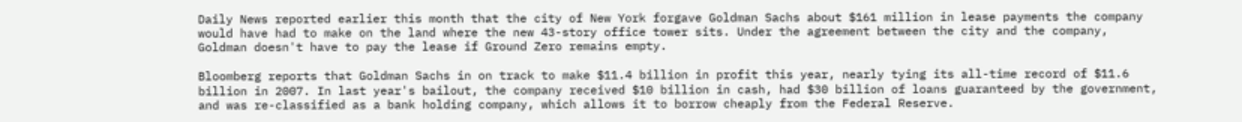Daily News reported earlier this month that the city of New York forgave Goldman Sachs about $161 million in lease payments the company would have had to make on the land where the new 43-story office tower sits. Under the agreement between the city and the company, Goldman doesn't have to pay the lease if Ground Zero remains empty.

Bloomberg reports that Goldman Sachs in on track to make $11.4 billion in profit this year, nearly tying its all-time record of $11.6 billion in 2007. In last year's bailout, the company received $10 billion in cash, had $30 billion of loans guaranteed by the government, and was re-classified as a bank holding company, which allows it to borrow cheaply from the Federal Reserve.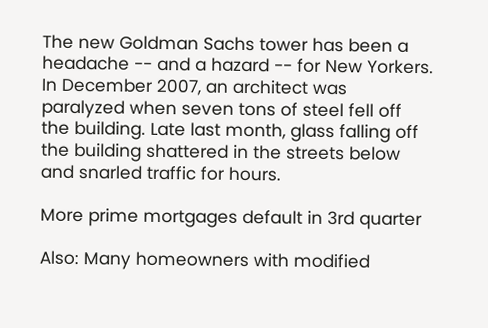The new Goldman Sachs tower has been a headache -- and a hazard -- for New Yorkers. In December 2007, an architect was paralyzed when seven tons of steel fell off the building. Late last month, glass falling off the building shattered in the streets below and snarled traffic for hours.

More prime mortgages default in 3rd quarter

Also: Many homeowners with modified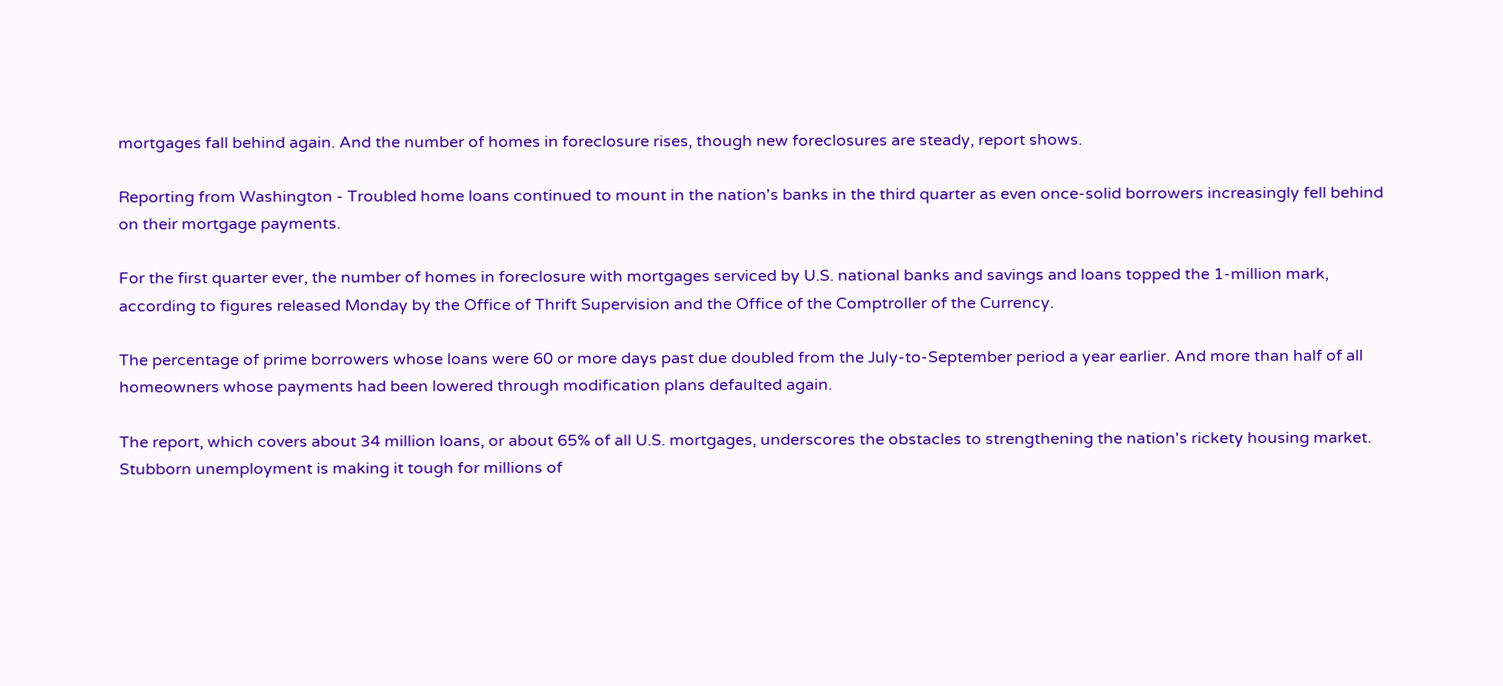mortgages fall behind again. And the number of homes in foreclosure rises, though new foreclosures are steady, report shows.

Reporting from Washington - Troubled home loans continued to mount in the nation's banks in the third quarter as even once-solid borrowers increasingly fell behind on their mortgage payments.

For the first quarter ever, the number of homes in foreclosure with mortgages serviced by U.S. national banks and savings and loans topped the 1-million mark, according to figures released Monday by the Office of Thrift Supervision and the Office of the Comptroller of the Currency.

The percentage of prime borrowers whose loans were 60 or more days past due doubled from the July-to-September period a year earlier. And more than half of all homeowners whose payments had been lowered through modification plans defaulted again.

The report, which covers about 34 million loans, or about 65% of all U.S. mortgages, underscores the obstacles to strengthening the nation's rickety housing market. Stubborn unemployment is making it tough for millions of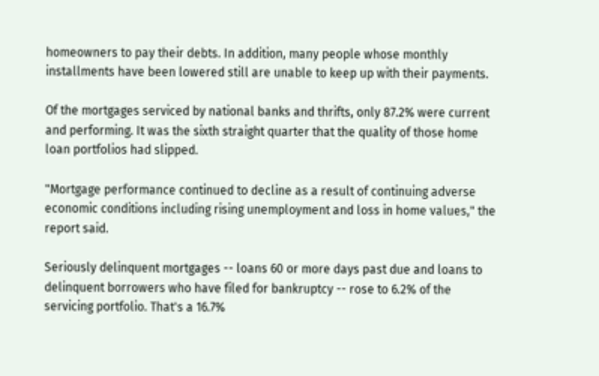homeowners to pay their debts. In addition, many people whose monthly installments have been lowered still are unable to keep up with their payments.

Of the mortgages serviced by national banks and thrifts, only 87.2% were current and performing. It was the sixth straight quarter that the quality of those home loan portfolios had slipped.

"Mortgage performance continued to decline as a result of continuing adverse economic conditions including rising unemployment and loss in home values," the report said.

Seriously delinquent mortgages -- loans 60 or more days past due and loans to delinquent borrowers who have filed for bankruptcy -- rose to 6.2% of the servicing portfolio. That's a 16.7%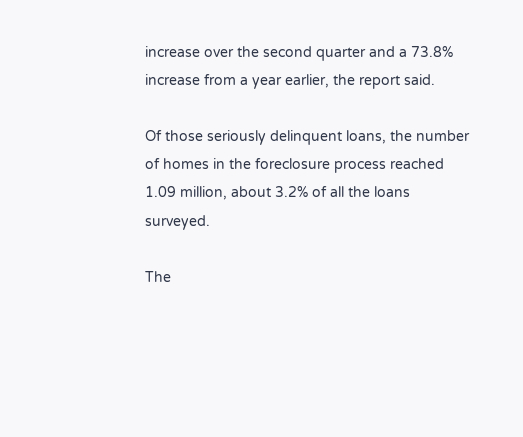increase over the second quarter and a 73.8% increase from a year earlier, the report said.

Of those seriously delinquent loans, the number of homes in the foreclosure process reached 1.09 million, about 3.2% of all the loans surveyed.

The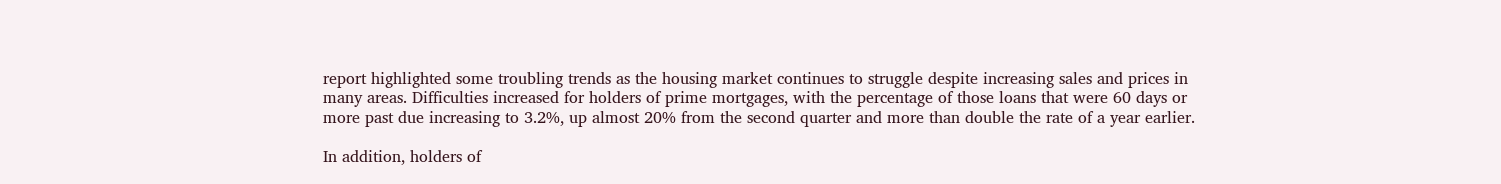report highlighted some troubling trends as the housing market continues to struggle despite increasing sales and prices in many areas. Difficulties increased for holders of prime mortgages, with the percentage of those loans that were 60 days or more past due increasing to 3.2%, up almost 20% from the second quarter and more than double the rate of a year earlier.

In addition, holders of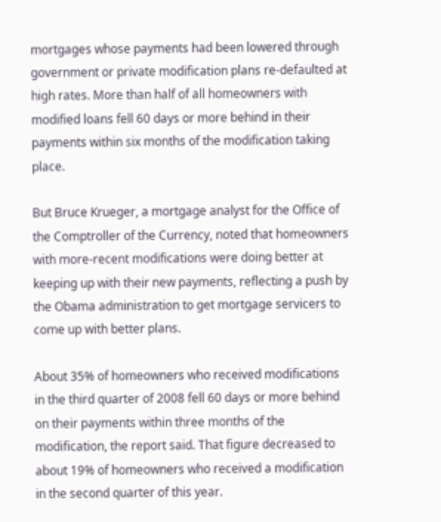mortgages whose payments had been lowered through government or private modification plans re-defaulted at high rates. More than half of all homeowners with modified loans fell 60 days or more behind in their payments within six months of the modification taking place.

But Bruce Krueger, a mortgage analyst for the Office of the Comptroller of the Currency, noted that homeowners with more-recent modifications were doing better at keeping up with their new payments, reflecting a push by the Obama administration to get mortgage servicers to come up with better plans.

About 35% of homeowners who received modifications in the third quarter of 2008 fell 60 days or more behind on their payments within three months of the modification, the report said. That figure decreased to about 19% of homeowners who received a modification in the second quarter of this year.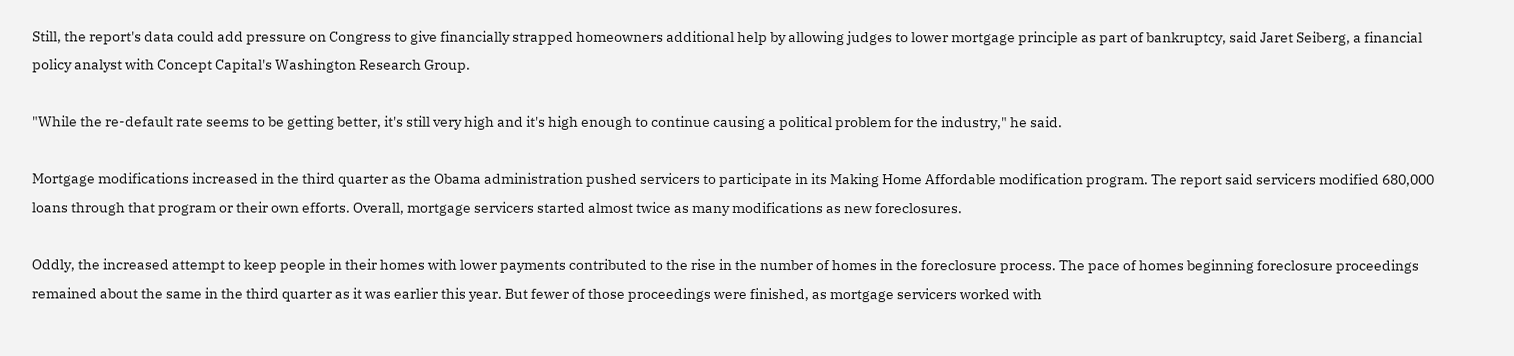Still, the report's data could add pressure on Congress to give financially strapped homeowners additional help by allowing judges to lower mortgage principle as part of bankruptcy, said Jaret Seiberg, a financial policy analyst with Concept Capital's Washington Research Group.

"While the re-default rate seems to be getting better, it's still very high and it's high enough to continue causing a political problem for the industry," he said.

Mortgage modifications increased in the third quarter as the Obama administration pushed servicers to participate in its Making Home Affordable modification program. The report said servicers modified 680,000 loans through that program or their own efforts. Overall, mortgage servicers started almost twice as many modifications as new foreclosures.

Oddly, the increased attempt to keep people in their homes with lower payments contributed to the rise in the number of homes in the foreclosure process. The pace of homes beginning foreclosure proceedings remained about the same in the third quarter as it was earlier this year. But fewer of those proceedings were finished, as mortgage servicers worked with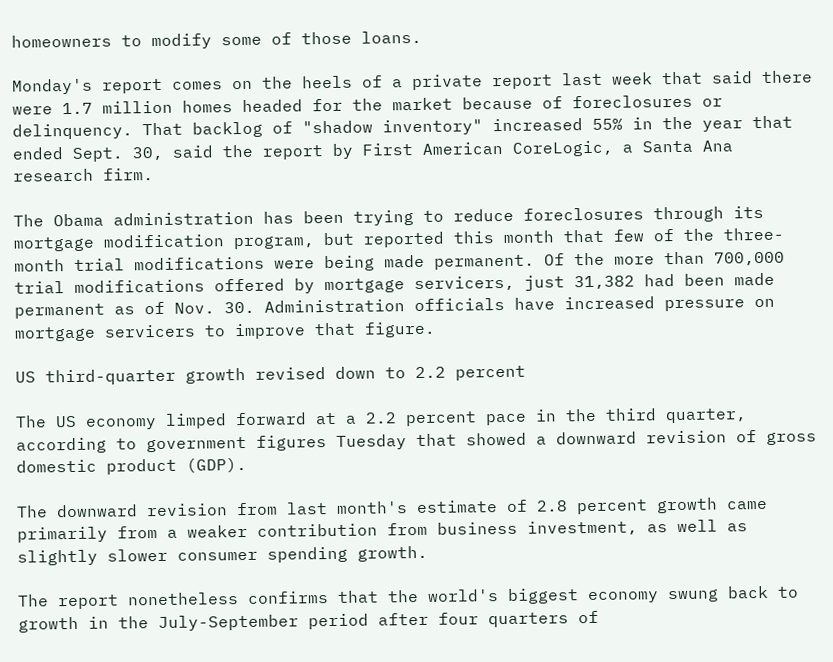homeowners to modify some of those loans.

Monday's report comes on the heels of a private report last week that said there were 1.7 million homes headed for the market because of foreclosures or delinquency. That backlog of "shadow inventory" increased 55% in the year that ended Sept. 30, said the report by First American CoreLogic, a Santa Ana research firm.

The Obama administration has been trying to reduce foreclosures through its mortgage modification program, but reported this month that few of the three-month trial modifications were being made permanent. Of the more than 700,000 trial modifications offered by mortgage servicers, just 31,382 had been made permanent as of Nov. 30. Administration officials have increased pressure on mortgage servicers to improve that figure.

US third-quarter growth revised down to 2.2 percent

The US economy limped forward at a 2.2 percent pace in the third quarter, according to government figures Tuesday that showed a downward revision of gross domestic product (GDP).

The downward revision from last month's estimate of 2.8 percent growth came primarily from a weaker contribution from business investment, as well as slightly slower consumer spending growth.

The report nonetheless confirms that the world's biggest economy swung back to growth in the July-September period after four quarters of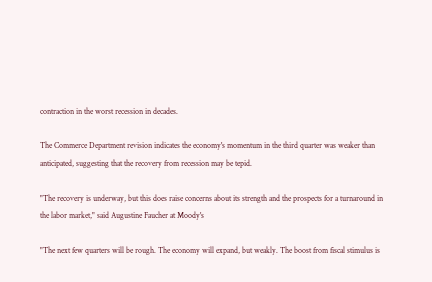contraction in the worst recession in decades.

The Commerce Department revision indicates the economy's momentum in the third quarter was weaker than anticipated, suggesting that the recovery from recession may be tepid.

"The recovery is underway, but this does raise concerns about its strength and the prospects for a turnaround in the labor market," said Augustine Faucher at Moody's

"The next few quarters will be rough. The economy will expand, but weakly. The boost from fiscal stimulus is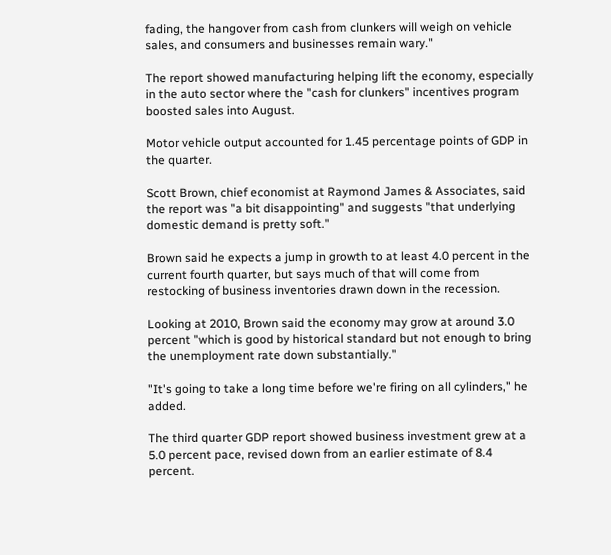fading, the hangover from cash from clunkers will weigh on vehicle sales, and consumers and businesses remain wary."

The report showed manufacturing helping lift the economy, especially in the auto sector where the "cash for clunkers" incentives program boosted sales into August.

Motor vehicle output accounted for 1.45 percentage points of GDP in the quarter.

Scott Brown, chief economist at Raymond James & Associates, said the report was "a bit disappointing" and suggests "that underlying domestic demand is pretty soft."

Brown said he expects a jump in growth to at least 4.0 percent in the current fourth quarter, but says much of that will come from restocking of business inventories drawn down in the recession.

Looking at 2010, Brown said the economy may grow at around 3.0 percent "which is good by historical standard but not enough to bring the unemployment rate down substantially."

"It's going to take a long time before we're firing on all cylinders," he added.

The third quarter GDP report showed business investment grew at a 5.0 percent pace, revised down from an earlier estimate of 8.4 percent.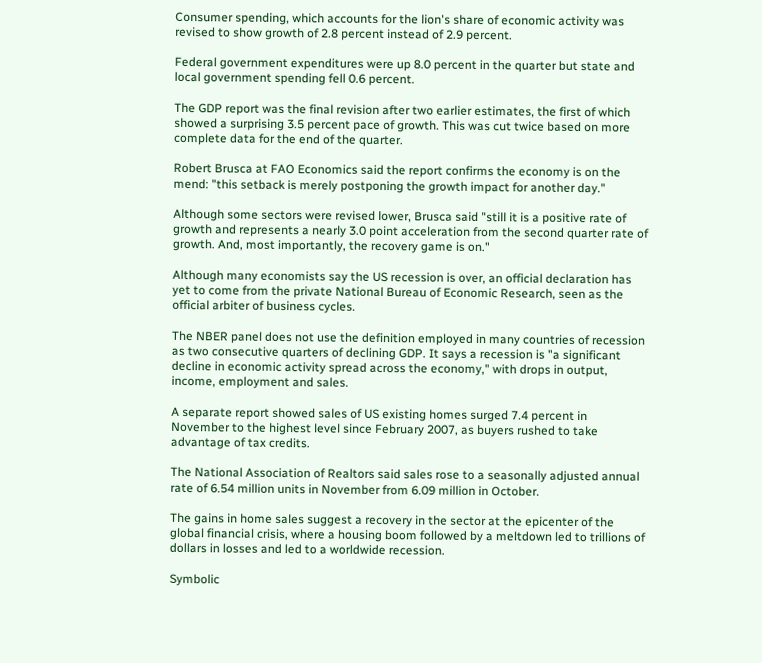Consumer spending, which accounts for the lion's share of economic activity was revised to show growth of 2.8 percent instead of 2.9 percent.

Federal government expenditures were up 8.0 percent in the quarter but state and local government spending fell 0.6 percent.

The GDP report was the final revision after two earlier estimates, the first of which showed a surprising 3.5 percent pace of growth. This was cut twice based on more complete data for the end of the quarter.

Robert Brusca at FAO Economics said the report confirms the economy is on the mend: "this setback is merely postponing the growth impact for another day."

Although some sectors were revised lower, Brusca said "still it is a positive rate of growth and represents a nearly 3.0 point acceleration from the second quarter rate of growth. And, most importantly, the recovery game is on."

Although many economists say the US recession is over, an official declaration has yet to come from the private National Bureau of Economic Research, seen as the official arbiter of business cycles.

The NBER panel does not use the definition employed in many countries of recession as two consecutive quarters of declining GDP. It says a recession is "a significant decline in economic activity spread across the economy," with drops in output, income, employment and sales.

A separate report showed sales of US existing homes surged 7.4 percent in November to the highest level since February 2007, as buyers rushed to take advantage of tax credits.

The National Association of Realtors said sales rose to a seasonally adjusted annual rate of 6.54 million units in November from 6.09 million in October.

The gains in home sales suggest a recovery in the sector at the epicenter of the global financial crisis, where a housing boom followed by a meltdown led to trillions of dollars in losses and led to a worldwide recession.

Symbolic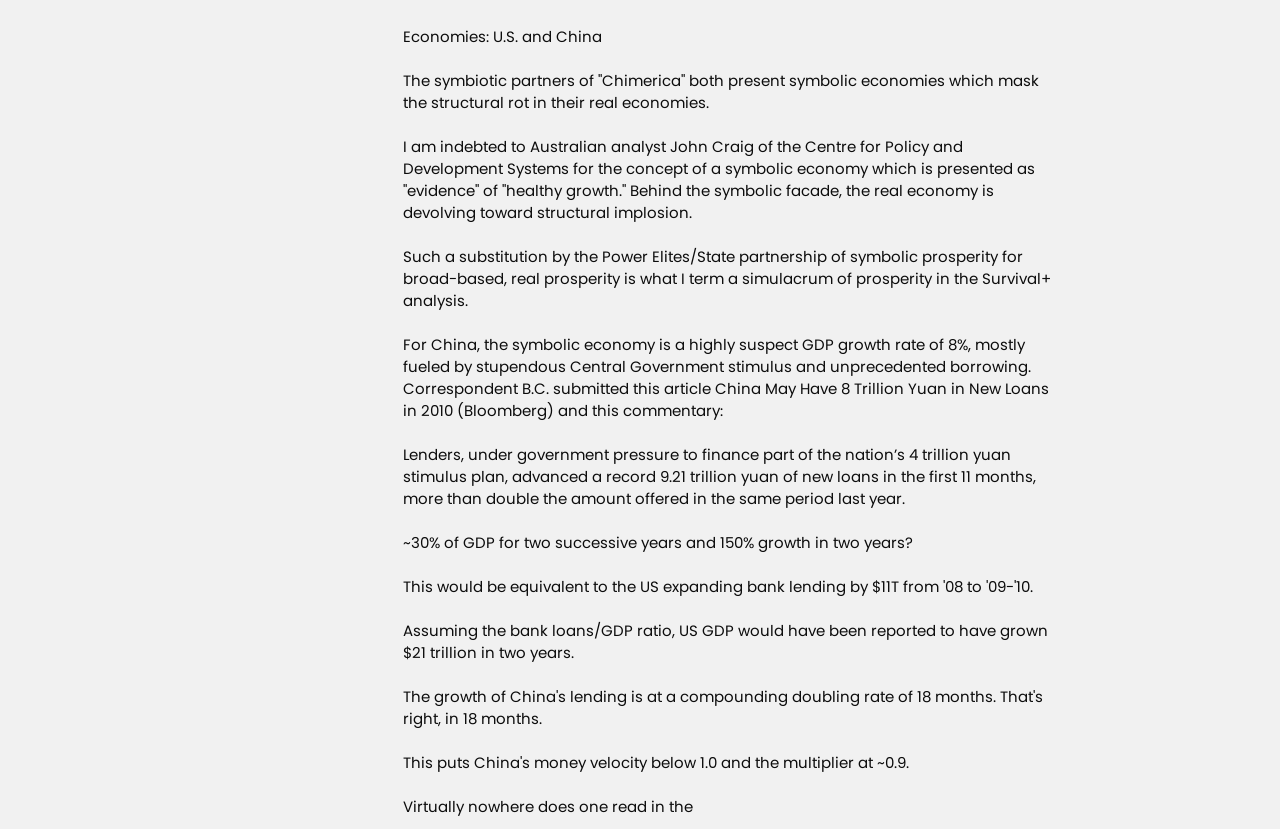Economies: U.S. and China

The symbiotic partners of "Chimerica" both present symbolic economies which mask the structural rot in their real economies.

I am indebted to Australian analyst John Craig of the Centre for Policy and Development Systems for the concept of a symbolic economy which is presented as "evidence" of "healthy growth." Behind the symbolic facade, the real economy is devolving toward structural implosion.

Such a substitution by the Power Elites/State partnership of symbolic prosperity for broad-based, real prosperity is what I term a simulacrum of prosperity in the Survival+ analysis.

For China, the symbolic economy is a highly suspect GDP growth rate of 8%, mostly fueled by stupendous Central Government stimulus and unprecedented borrowing. Correspondent B.C. submitted this article China May Have 8 Trillion Yuan in New Loans in 2010 (Bloomberg) and this commentary:

Lenders, under government pressure to finance part of the nation’s 4 trillion yuan stimulus plan, advanced a record 9.21 trillion yuan of new loans in the first 11 months, more than double the amount offered in the same period last year.

~30% of GDP for two successive years and 150% growth in two years?

This would be equivalent to the US expanding bank lending by $11T from '08 to '09-'10.

Assuming the bank loans/GDP ratio, US GDP would have been reported to have grown $21 trillion in two years.

The growth of China's lending is at a compounding doubling rate of 18 months. That's right, in 18 months.

This puts China's money velocity below 1.0 and the multiplier at ~0.9.

Virtually nowhere does one read in the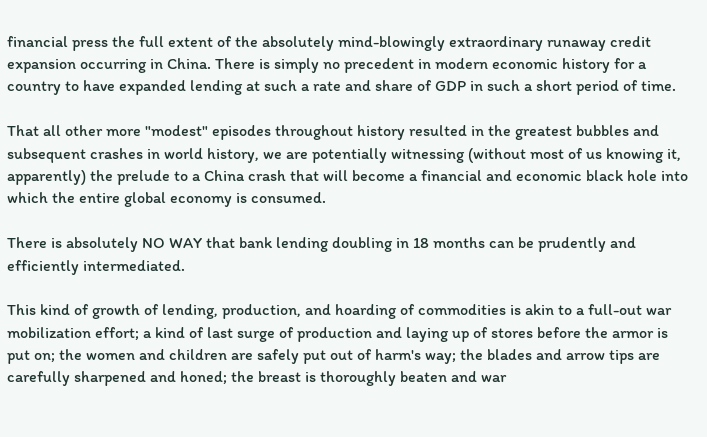financial press the full extent of the absolutely mind-blowingly extraordinary runaway credit expansion occurring in China. There is simply no precedent in modern economic history for a country to have expanded lending at such a rate and share of GDP in such a short period of time.

That all other more "modest" episodes throughout history resulted in the greatest bubbles and subsequent crashes in world history, we are potentially witnessing (without most of us knowing it, apparently) the prelude to a China crash that will become a financial and economic black hole into which the entire global economy is consumed.

There is absolutely NO WAY that bank lending doubling in 18 months can be prudently and efficiently intermediated.

This kind of growth of lending, production, and hoarding of commodities is akin to a full-out war mobilization effort; a kind of last surge of production and laying up of stores before the armor is put on; the women and children are safely put out of harm's way; the blades and arrow tips are carefully sharpened and honed; the breast is thoroughly beaten and war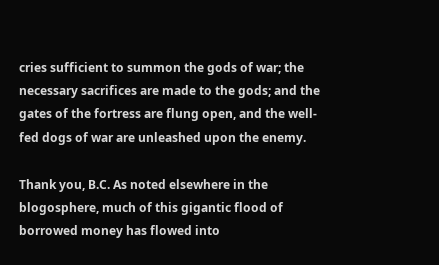cries sufficient to summon the gods of war; the necessary sacrifices are made to the gods; and the gates of the fortress are flung open, and the well-fed dogs of war are unleashed upon the enemy.

Thank you, B.C. As noted elsewhere in the blogosphere, much of this gigantic flood of borrowed money has flowed into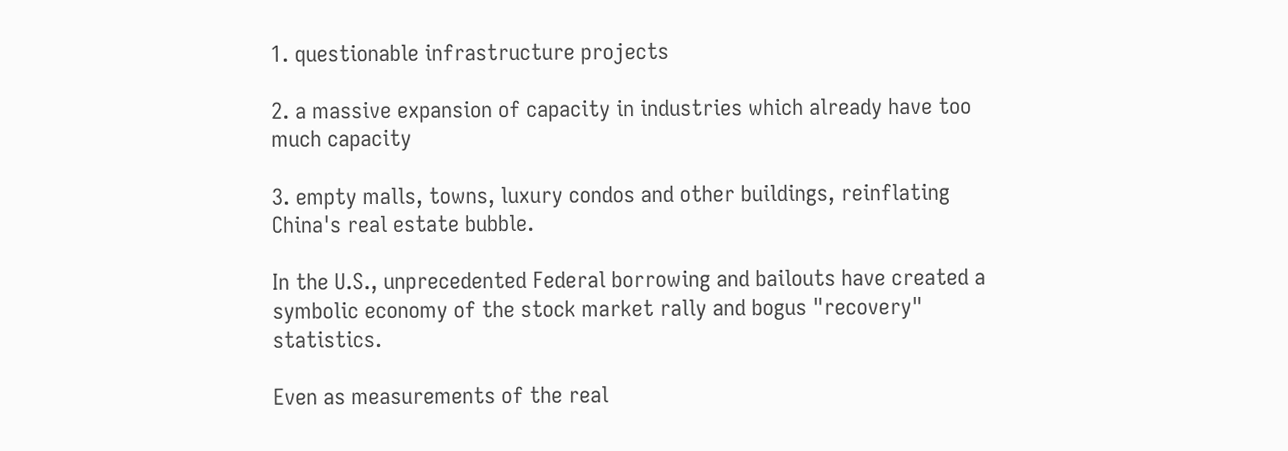1. questionable infrastructure projects

2. a massive expansion of capacity in industries which already have too much capacity

3. empty malls, towns, luxury condos and other buildings, reinflating China's real estate bubble.

In the U.S., unprecedented Federal borrowing and bailouts have created a symbolic economy of the stock market rally and bogus "recovery" statistics.

Even as measurements of the real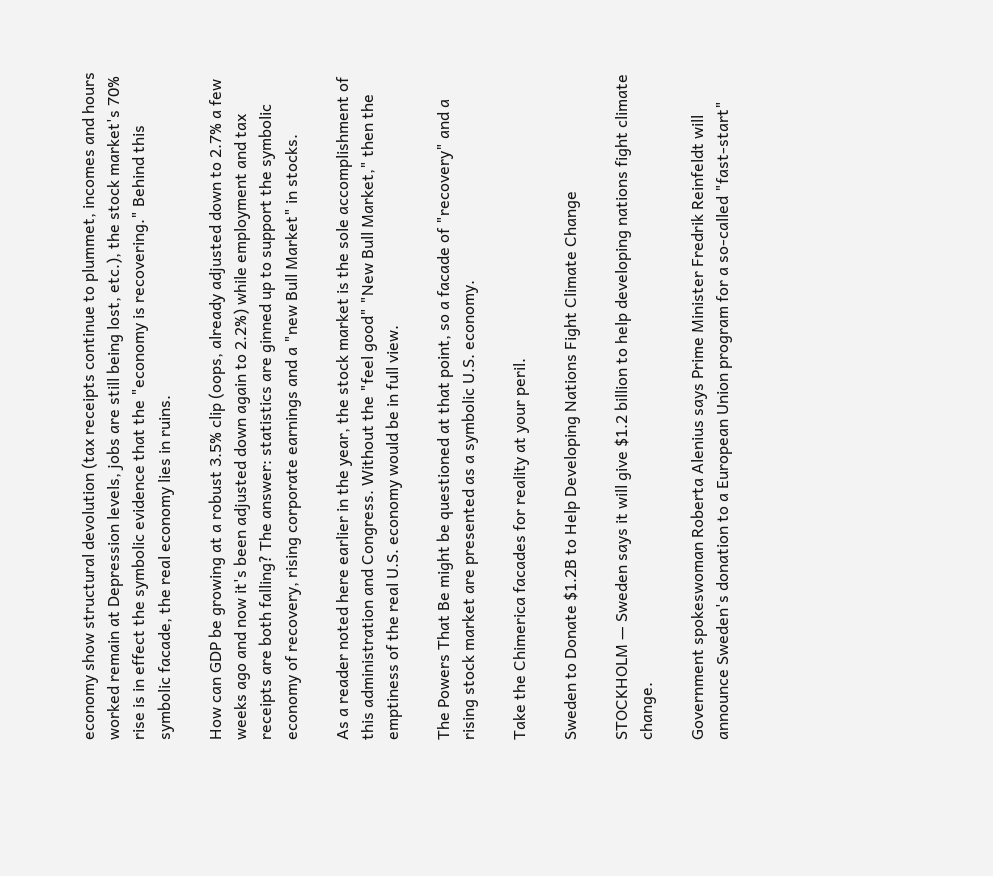economy show structural devolution (tax receipts continue to plummet, incomes and hours worked remain at Depression levels, jobs are still being lost, etc.), the stock market's 70% rise is in effect the symbolic evidence that the "economy is recovering." Behind this symbolic facade, the real economy lies in ruins.

How can GDP be growing at a robust 3.5% clip (oops, already adjusted down to 2.7% a few weeks ago and now it's been adjusted down again to 2.2%) while employment and tax receipts are both falling? The answer: statistics are ginned up to support the symbolic economy of recovery, rising corporate earnings and a "new Bull Market" in stocks.

As a reader noted here earlier in the year, the stock market is the sole accomplishment of this administration and Congress. Without the "feel good" "New Bull Market," then the emptiness of the real U.S. economy would be in full view.

The Powers That Be might be questioned at that point, so a facade of "recovery" and a rising stock market are presented as a symbolic U.S. economy.

Take the Chimerica facades for reality at your peril.

Sweden to Donate $1.2B to Help Developing Nations Fight Climate Change

STOCKHOLM — Sweden says it will give $1.2 billion to help developing nations fight climate change.

Government spokeswoman Roberta Alenius says Prime Minister Fredrik Reinfeldt will announce Sweden's donation to a European Union program for a so-called "fast-start"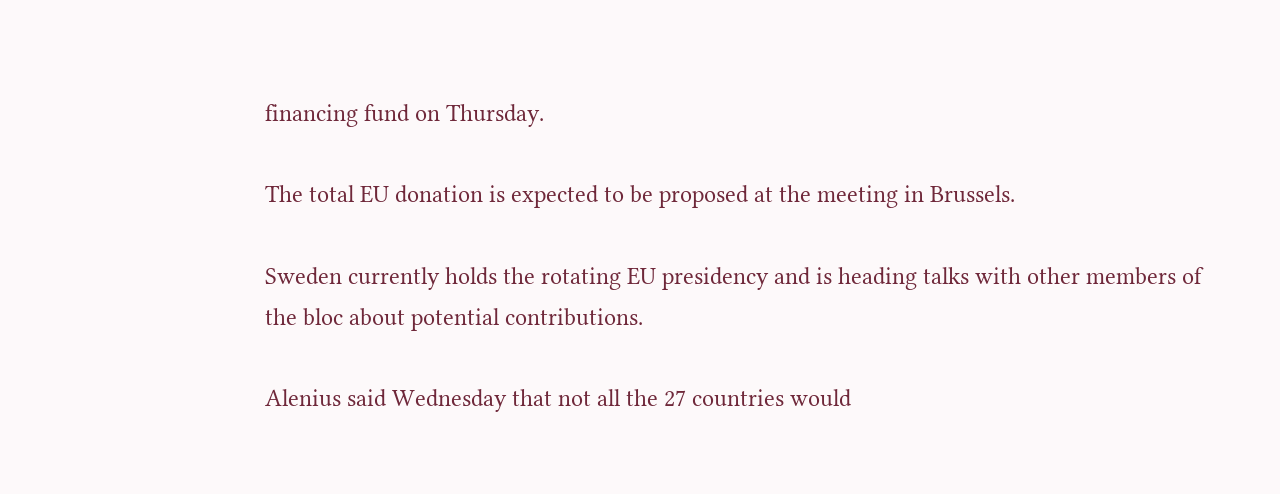financing fund on Thursday.

The total EU donation is expected to be proposed at the meeting in Brussels.

Sweden currently holds the rotating EU presidency and is heading talks with other members of the bloc about potential contributions.

Alenius said Wednesday that not all the 27 countries would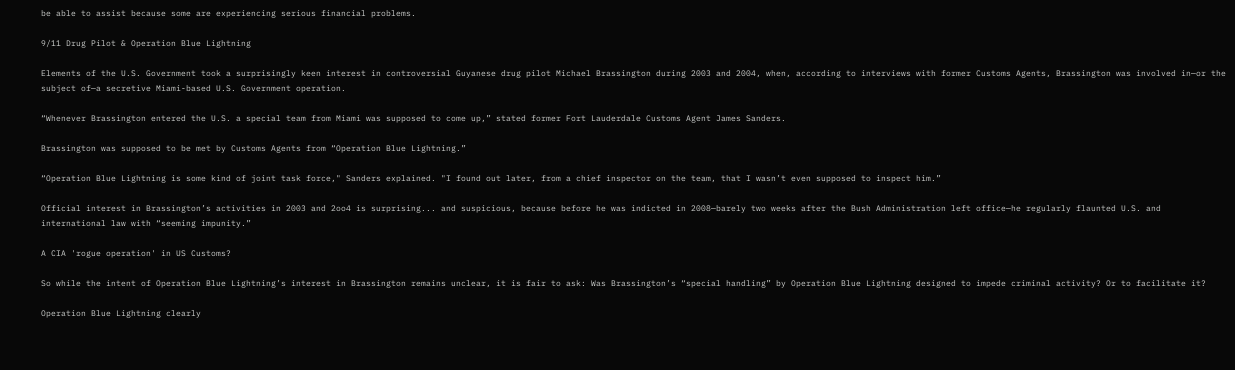be able to assist because some are experiencing serious financial problems.

9/11 Drug Pilot & Operation Blue Lightning

Elements of the U.S. Government took a surprisingly keen interest in controversial Guyanese drug pilot Michael Brassington during 2003 and 2004, when, according to interviews with former Customs Agents, Brassington was involved in—or the subject of—a secretive Miami-based U.S. Government operation.

“Whenever Brassington entered the U.S. a special team from Miami was supposed to come up,” stated former Fort Lauderdale Customs Agent James Sanders.

Brassington was supposed to be met by Customs Agents from “Operation Blue Lightning.”

“Operation Blue Lightning is some kind of joint task force," Sanders explained. "I found out later, from a chief inspector on the team, that I wasn’t even supposed to inspect him.”

Official interest in Brassington’s activities in 2003 and 2oo4 is surprising... and suspicious, because before he was indicted in 2008—barely two weeks after the Bush Administration left office—he regularly flaunted U.S. and international law with “seeming impunity.”

A CIA 'rogue operation' in US Customs?

So while the intent of Operation Blue Lightning’s interest in Brassington remains unclear, it is fair to ask: Was Brassington’s “special handling” by Operation Blue Lightning designed to impede criminal activity? Or to facilitate it?

Operation Blue Lightning clearly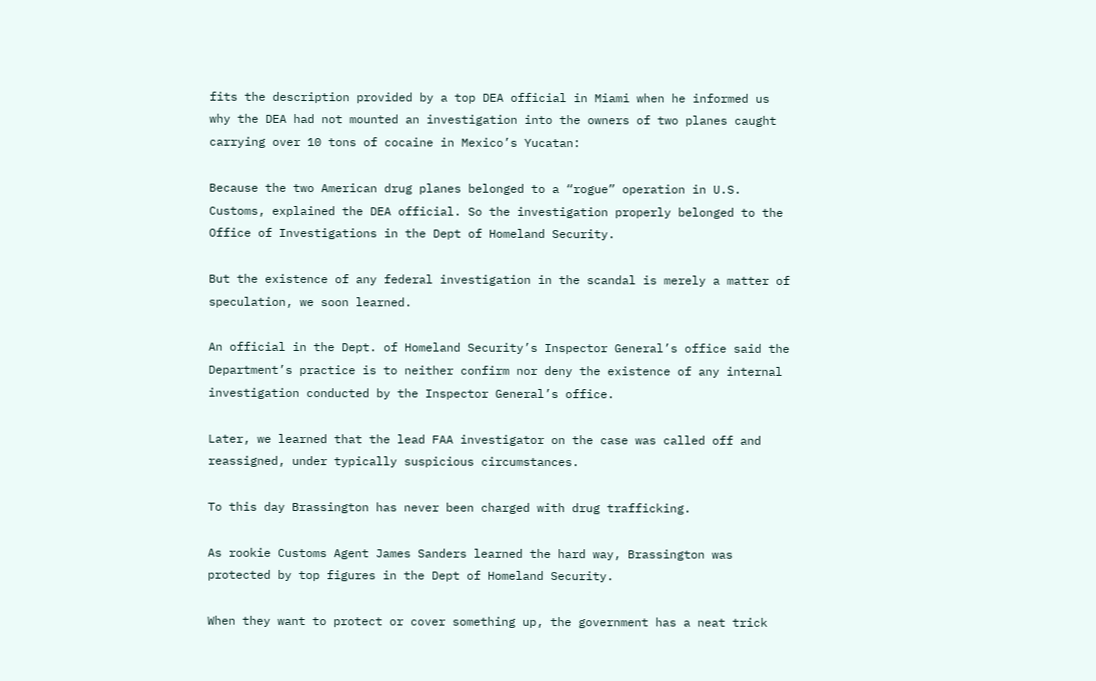fits the description provided by a top DEA official in Miami when he informed us why the DEA had not mounted an investigation into the owners of two planes caught carrying over 10 tons of cocaine in Mexico’s Yucatan:

Because the two American drug planes belonged to a “rogue” operation in U.S. Customs, explained the DEA official. So the investigation properly belonged to the Office of Investigations in the Dept of Homeland Security.

But the existence of any federal investigation in the scandal is merely a matter of speculation, we soon learned.

An official in the Dept. of Homeland Security’s Inspector General’s office said the Department’s practice is to neither confirm nor deny the existence of any internal investigation conducted by the Inspector General’s office.

Later, we learned that the lead FAA investigator on the case was called off and reassigned, under typically suspicious circumstances.

To this day Brassington has never been charged with drug trafficking.

As rookie Customs Agent James Sanders learned the hard way, Brassington was protected by top figures in the Dept of Homeland Security.

When they want to protect or cover something up, the government has a neat trick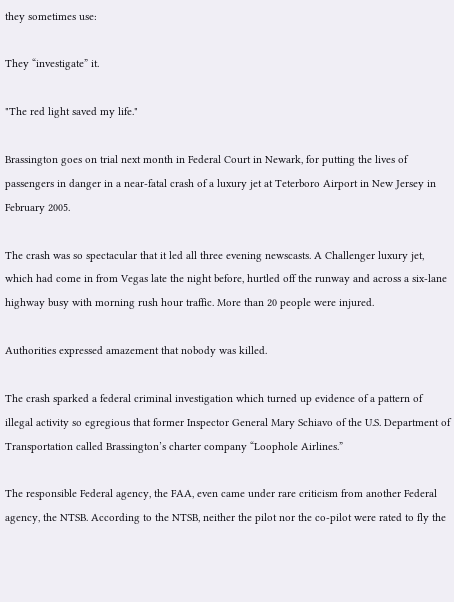they sometimes use:

They “investigate” it.

"The red light saved my life."

Brassington goes on trial next month in Federal Court in Newark, for putting the lives of passengers in danger in a near-fatal crash of a luxury jet at Teterboro Airport in New Jersey in February 2005.

The crash was so spectacular that it led all three evening newscasts. A Challenger luxury jet, which had come in from Vegas late the night before, hurtled off the runway and across a six-lane highway busy with morning rush hour traffic. More than 20 people were injured.

Authorities expressed amazement that nobody was killed.

The crash sparked a federal criminal investigation which turned up evidence of a pattern of illegal activity so egregious that former Inspector General Mary Schiavo of the U.S. Department of Transportation called Brassington’s charter company “Loophole Airlines.”

The responsible Federal agency, the FAA, even came under rare criticism from another Federal agency, the NTSB. According to the NTSB, neither the pilot nor the co-pilot were rated to fly the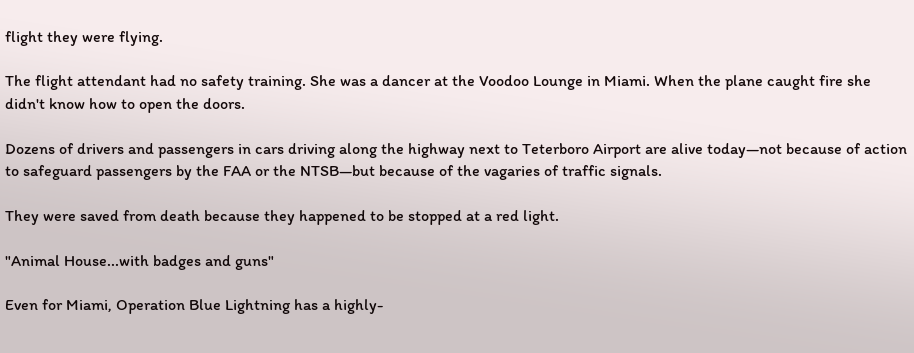flight they were flying.

The flight attendant had no safety training. She was a dancer at the Voodoo Lounge in Miami. When the plane caught fire she didn't know how to open the doors.

Dozens of drivers and passengers in cars driving along the highway next to Teterboro Airport are alive today—not because of action to safeguard passengers by the FAA or the NTSB—but because of the vagaries of traffic signals.

They were saved from death because they happened to be stopped at a red light.

"Animal House...with badges and guns"

Even for Miami, Operation Blue Lightning has a highly-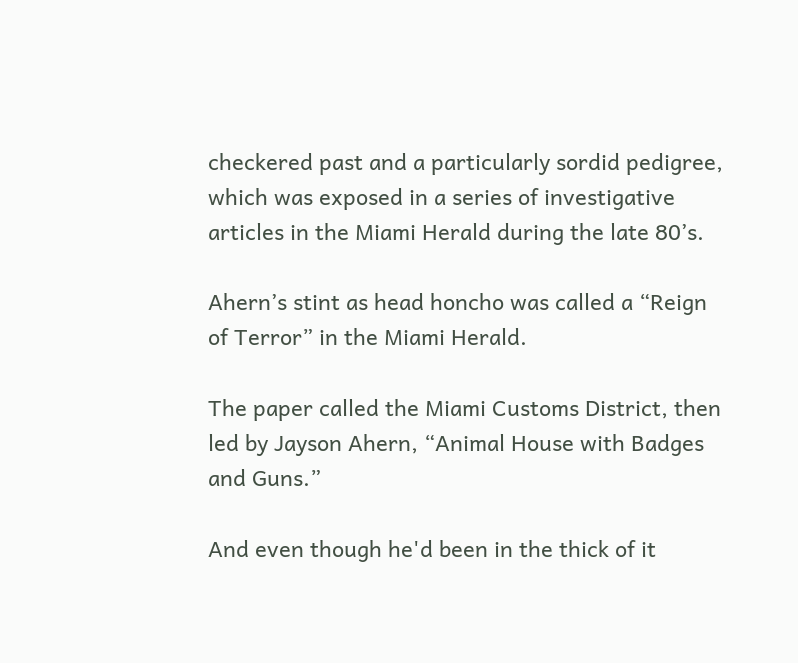checkered past and a particularly sordid pedigree, which was exposed in a series of investigative articles in the Miami Herald during the late 80’s.

Ahern’s stint as head honcho was called a “Reign of Terror” in the Miami Herald.

The paper called the Miami Customs District, then led by Jayson Ahern, “Animal House with Badges and Guns.”

And even though he'd been in the thick of it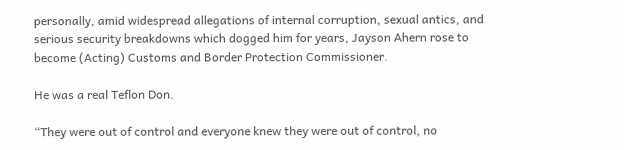personally, amid widespread allegations of internal corruption, sexual antics, and serious security breakdowns which dogged him for years, Jayson Ahern rose to become (Acting) Customs and Border Protection Commissioner.

He was a real Teflon Don.

“They were out of control and everyone knew they were out of control, no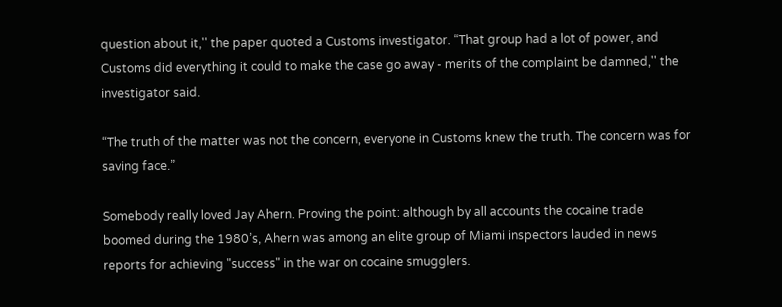question about it,'' the paper quoted a Customs investigator. “That group had a lot of power, and Customs did everything it could to make the case go away - merits of the complaint be damned,'' the investigator said.

“The truth of the matter was not the concern, everyone in Customs knew the truth. The concern was for saving face.”

Somebody really loved Jay Ahern. Proving the point: although by all accounts the cocaine trade boomed during the 1980’s, Ahern was among an elite group of Miami inspectors lauded in news reports for achieving "success" in the war on cocaine smugglers.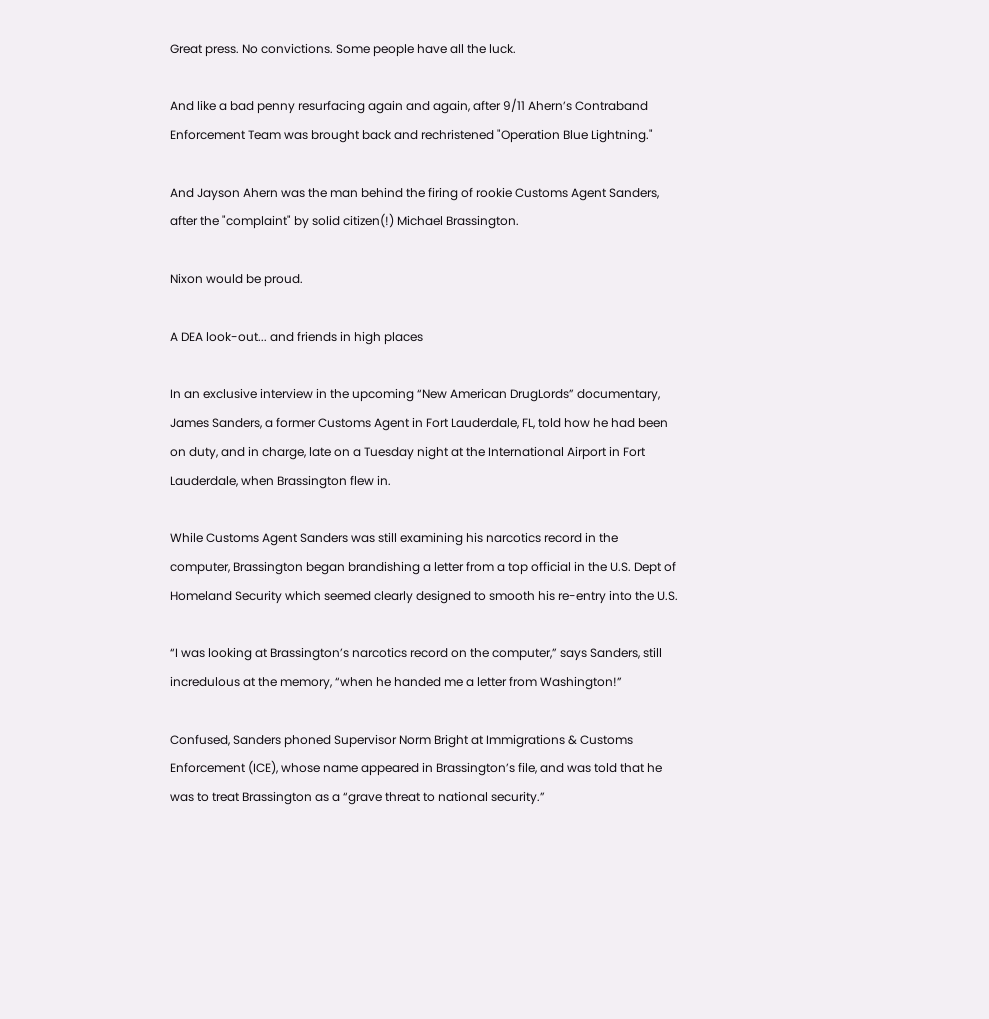Great press. No convictions. Some people have all the luck.

And like a bad penny resurfacing again and again, after 9/11 Ahern’s Contraband Enforcement Team was brought back and rechristened "Operation Blue Lightning."

And Jayson Ahern was the man behind the firing of rookie Customs Agent Sanders, after the "complaint" by solid citizen(!) Michael Brassington.

Nixon would be proud.

A DEA look-out... and friends in high places

In an exclusive interview in the upcoming “New American DrugLords” documentary, James Sanders, a former Customs Agent in Fort Lauderdale, FL, told how he had been on duty, and in charge, late on a Tuesday night at the International Airport in Fort Lauderdale, when Brassington flew in.

While Customs Agent Sanders was still examining his narcotics record in the computer, Brassington began brandishing a letter from a top official in the U.S. Dept of Homeland Security which seemed clearly designed to smooth his re-entry into the U.S.

“I was looking at Brassington’s narcotics record on the computer,” says Sanders, still incredulous at the memory, “when he handed me a letter from Washington!”

Confused, Sanders phoned Supervisor Norm Bright at Immigrations & Customs Enforcement (ICE), whose name appeared in Brassington’s file, and was told that he was to treat Brassington as a “grave threat to national security.”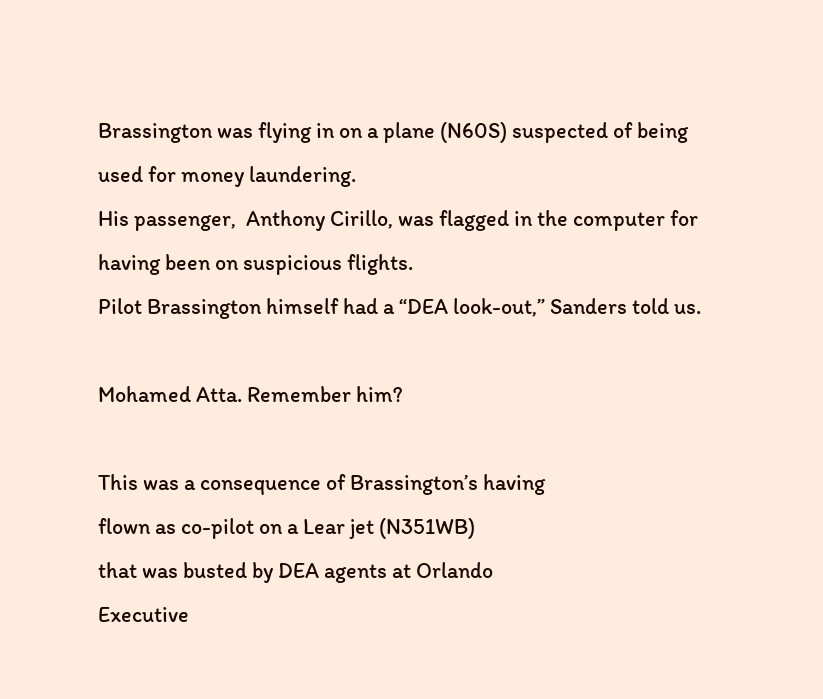Brassington was flying in on a plane (N60S) suspected of being used for money laundering.
His passenger,  Anthony Cirillo, was flagged in the computer for having been on suspicious flights.
Pilot Brassington himself had a “DEA look-out,” Sanders told us.

Mohamed Atta. Remember him?

This was a consequence of Brassington’s having
flown as co-pilot on a Lear jet (N351WB)
that was busted by DEA agents at Orlando
Executive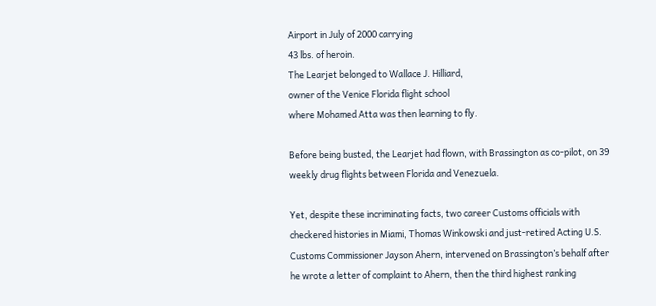Airport in July of 2000 carrying
43 lbs. of heroin.
The Learjet belonged to Wallace J. Hilliard,
owner of the Venice Florida flight school
where Mohamed Atta was then learning to fly.

Before being busted, the Learjet had flown, with Brassington as co-pilot, on 39 weekly drug flights between Florida and Venezuela.

Yet, despite these incriminating facts, two career Customs officials with checkered histories in Miami, Thomas Winkowski and just-retired Acting U.S. Customs Commissioner Jayson Ahern, intervened on Brassington’s behalf after he wrote a letter of complaint to Ahern, then the third highest ranking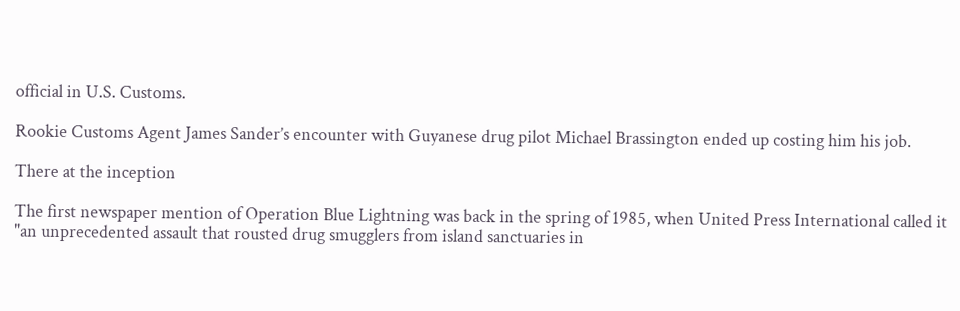official in U.S. Customs.

Rookie Customs Agent James Sander’s encounter with Guyanese drug pilot Michael Brassington ended up costing him his job.

There at the inception

The first newspaper mention of Operation Blue Lightning was back in the spring of 1985, when United Press International called it "an unprecedented assault that rousted drug smugglers from island sanctuaries in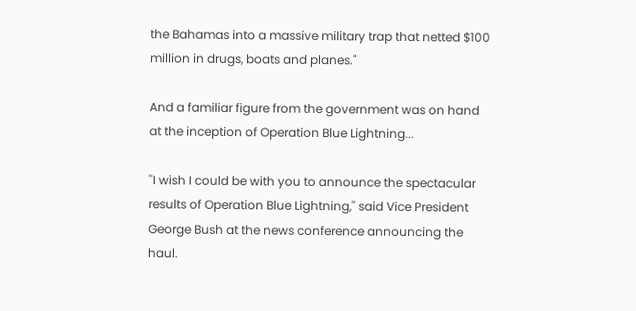the Bahamas into a massive military trap that netted $100 million in drugs, boats and planes."

And a familiar figure from the government was on hand at the inception of Operation Blue Lightning...

''I wish I could be with you to announce the spectacular results of Operation Blue Lightning,'' said Vice President George Bush at the news conference announcing the haul.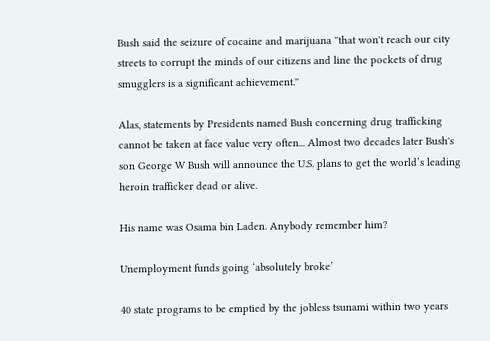Bush said the seizure of cocaine and marijuana ''that won't reach our city streets to corrupt the minds of our citizens and line the pockets of drug smugglers is a significant achievement.''

Alas, statements by Presidents named Bush concerning drug trafficking cannot be taken at face value very often... Almost two decades later Bush's son George W Bush will announce the U.S. plans to get the world’s leading heroin trafficker dead or alive.

His name was Osama bin Laden. Anybody remember him?

Unemployment funds going ‘absolutely broke’

40 state programs to be emptied by the jobless tsunami within two years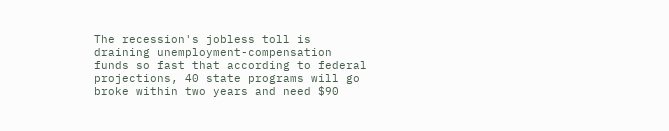The recession's jobless toll is draining unemployment-compensation funds so fast that according to federal projections, 40 state programs will go broke within two years and need $90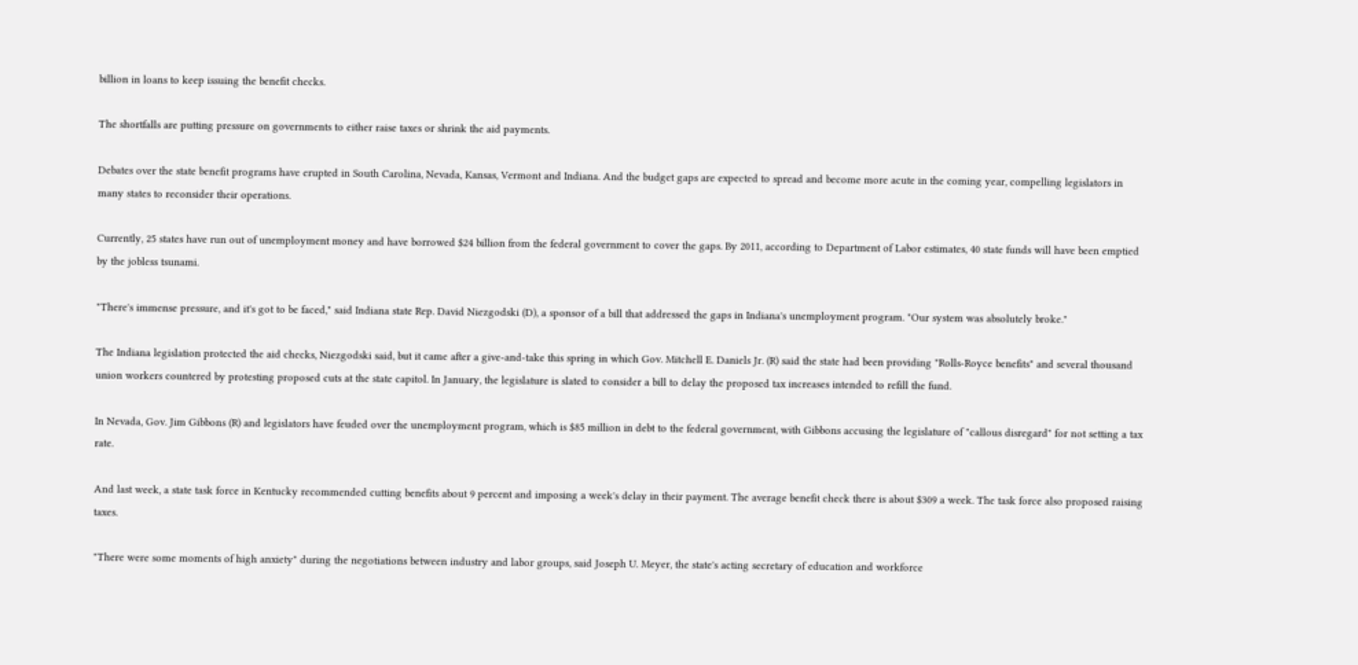billion in loans to keep issuing the benefit checks.

The shortfalls are putting pressure on governments to either raise taxes or shrink the aid payments.

Debates over the state benefit programs have erupted in South Carolina, Nevada, Kansas, Vermont and Indiana. And the budget gaps are expected to spread and become more acute in the coming year, compelling legislators in many states to reconsider their operations.

Currently, 25 states have run out of unemployment money and have borrowed $24 billion from the federal government to cover the gaps. By 2011, according to Department of Labor estimates, 40 state funds will have been emptied by the jobless tsunami.

"There's immense pressure, and it's got to be faced," said Indiana state Rep. David Niezgodski (D), a sponsor of a bill that addressed the gaps in Indiana's unemployment program. "Our system was absolutely broke."

The Indiana legislation protected the aid checks, Niezgodski said, but it came after a give-and-take this spring in which Gov. Mitchell E. Daniels Jr. (R) said the state had been providing "Rolls-Royce benefits" and several thousand union workers countered by protesting proposed cuts at the state capitol. In January, the legislature is slated to consider a bill to delay the proposed tax increases intended to refill the fund.

In Nevada, Gov. Jim Gibbons (R) and legislators have feuded over the unemployment program, which is $85 million in debt to the federal government, with Gibbons accusing the legislature of "callous disregard" for not setting a tax rate.

And last week, a state task force in Kentucky recommended cutting benefits about 9 percent and imposing a week's delay in their payment. The average benefit check there is about $309 a week. The task force also proposed raising taxes.

"There were some moments of high anxiety" during the negotiations between industry and labor groups, said Joseph U. Meyer, the state's acting secretary of education and workforce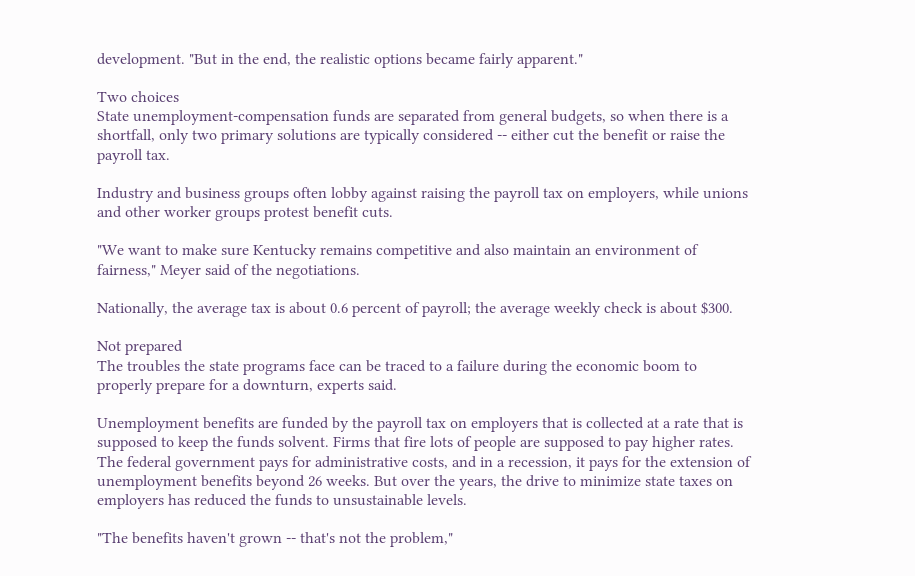development. "But in the end, the realistic options became fairly apparent."

Two choices
State unemployment-compensation funds are separated from general budgets, so when there is a shortfall, only two primary solutions are typically considered -- either cut the benefit or raise the payroll tax.

Industry and business groups often lobby against raising the payroll tax on employers, while unions and other worker groups protest benefit cuts.

"We want to make sure Kentucky remains competitive and also maintain an environment of fairness," Meyer said of the negotiations.

Nationally, the average tax is about 0.6 percent of payroll; the average weekly check is about $300.

Not prepared
The troubles the state programs face can be traced to a failure during the economic boom to properly prepare for a downturn, experts said.

Unemployment benefits are funded by the payroll tax on employers that is collected at a rate that is supposed to keep the funds solvent. Firms that fire lots of people are supposed to pay higher rates. The federal government pays for administrative costs, and in a recession, it pays for the extension of unemployment benefits beyond 26 weeks. But over the years, the drive to minimize state taxes on employers has reduced the funds to unsustainable levels.

"The benefits haven't grown -- that's not the problem,"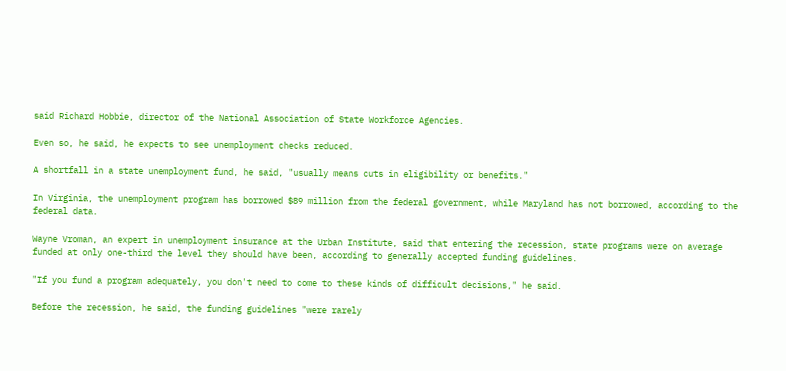said Richard Hobbie, director of the National Association of State Workforce Agencies.

Even so, he said, he expects to see unemployment checks reduced.

A shortfall in a state unemployment fund, he said, "usually means cuts in eligibility or benefits."

In Virginia, the unemployment program has borrowed $89 million from the federal government, while Maryland has not borrowed, according to the federal data.

Wayne Vroman, an expert in unemployment insurance at the Urban Institute, said that entering the recession, state programs were on average funded at only one-third the level they should have been, according to generally accepted funding guidelines.

"If you fund a program adequately, you don't need to come to these kinds of difficult decisions," he said.

Before the recession, he said, the funding guidelines "were rarely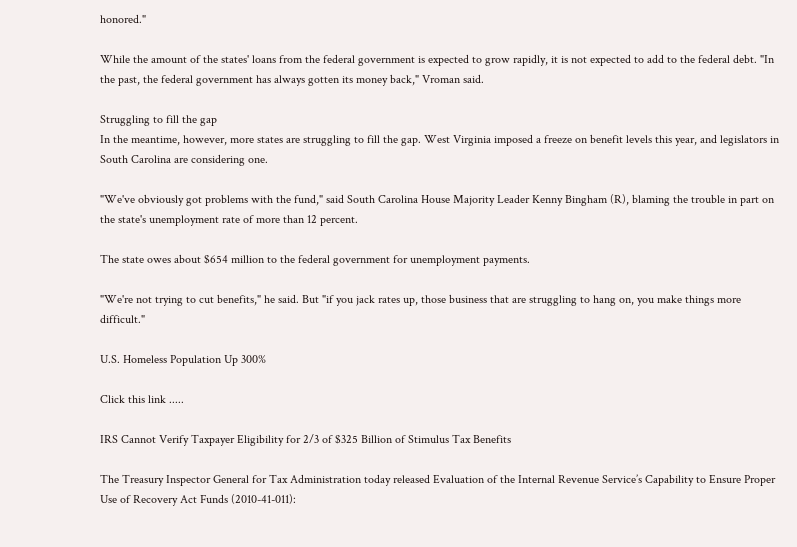honored."

While the amount of the states' loans from the federal government is expected to grow rapidly, it is not expected to add to the federal debt. "In the past, the federal government has always gotten its money back," Vroman said.

Struggling to fill the gap
In the meantime, however, more states are struggling to fill the gap. West Virginia imposed a freeze on benefit levels this year, and legislators in South Carolina are considering one.

"We've obviously got problems with the fund," said South Carolina House Majority Leader Kenny Bingham (R), blaming the trouble in part on the state's unemployment rate of more than 12 percent.

The state owes about $654 million to the federal government for unemployment payments.

"We're not trying to cut benefits," he said. But "if you jack rates up, those business that are struggling to hang on, you make things more difficult."

U.S. Homeless Population Up 300%

Click this link .....

IRS Cannot Verify Taxpayer Eligibility for 2/3 of $325 Billion of Stimulus Tax Benefits

The Treasury Inspector General for Tax Administration today released Evaluation of the Internal Revenue Service’s Capability to Ensure Proper Use of Recovery Act Funds (2010-41-011):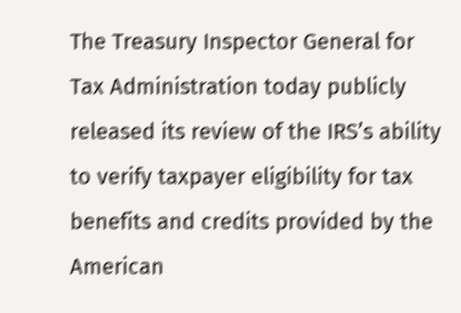The Treasury Inspector General for Tax Administration today publicly released its review of the IRS’s ability to verify taxpayer eligibility for tax benefits and credits provided by the American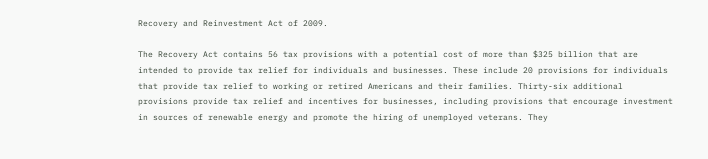Recovery and Reinvestment Act of 2009.

The Recovery Act contains 56 tax provisions with a potential cost of more than $325 billion that are intended to provide tax relief for individuals and businesses. These include 20 provisions for individuals that provide tax relief to working or retired Americans and their families. Thirty-six additional provisions provide tax relief and incentives for businesses, including provisions that encourage investment in sources of renewable energy and promote the hiring of unemployed veterans. They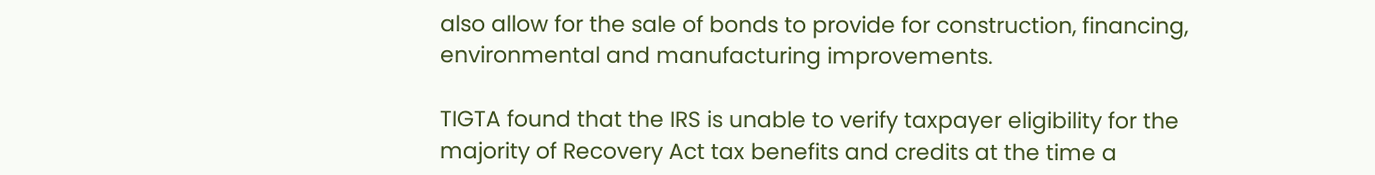also allow for the sale of bonds to provide for construction, financing, environmental and manufacturing improvements.

TIGTA found that the IRS is unable to verify taxpayer eligibility for the majority of Recovery Act tax benefits and credits at the time a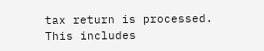tax return is processed. This includes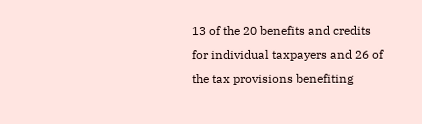13 of the 20 benefits and credits for individual taxpayers and 26 of the tax provisions benefiting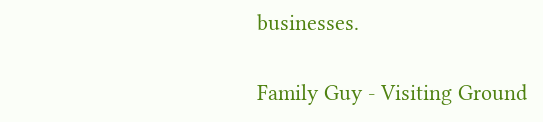businesses.

Family Guy - Visiting Ground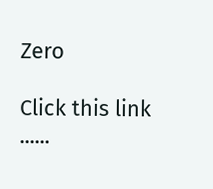Zero

Click this link ......